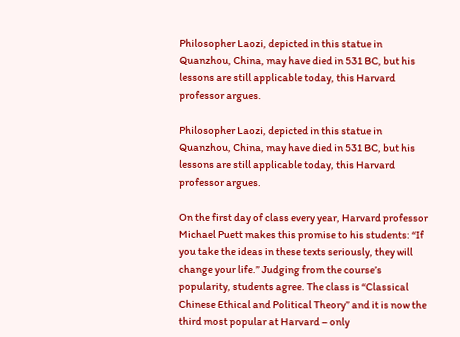Philosopher Laozi, depicted in this statue in Quanzhou, China, may have died in 531 BC, but his lessons are still applicable today, this Harvard professor argues.

Philosopher Laozi, depicted in this statue in Quanzhou, China, may have died in 531 BC, but his lessons are still applicable today, this Harvard professor argues.

On the first day of class every year, Harvard professor Michael Puett makes this promise to his students: “If you take the ideas in these texts seriously, they will change your life.” Judging from the course’s popularity, students agree. The class is “Classical Chinese Ethical and Political Theory” and it is now the third most popular at Harvard – only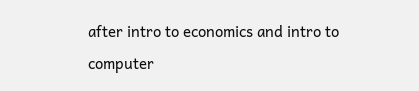after intro to economics and intro to computer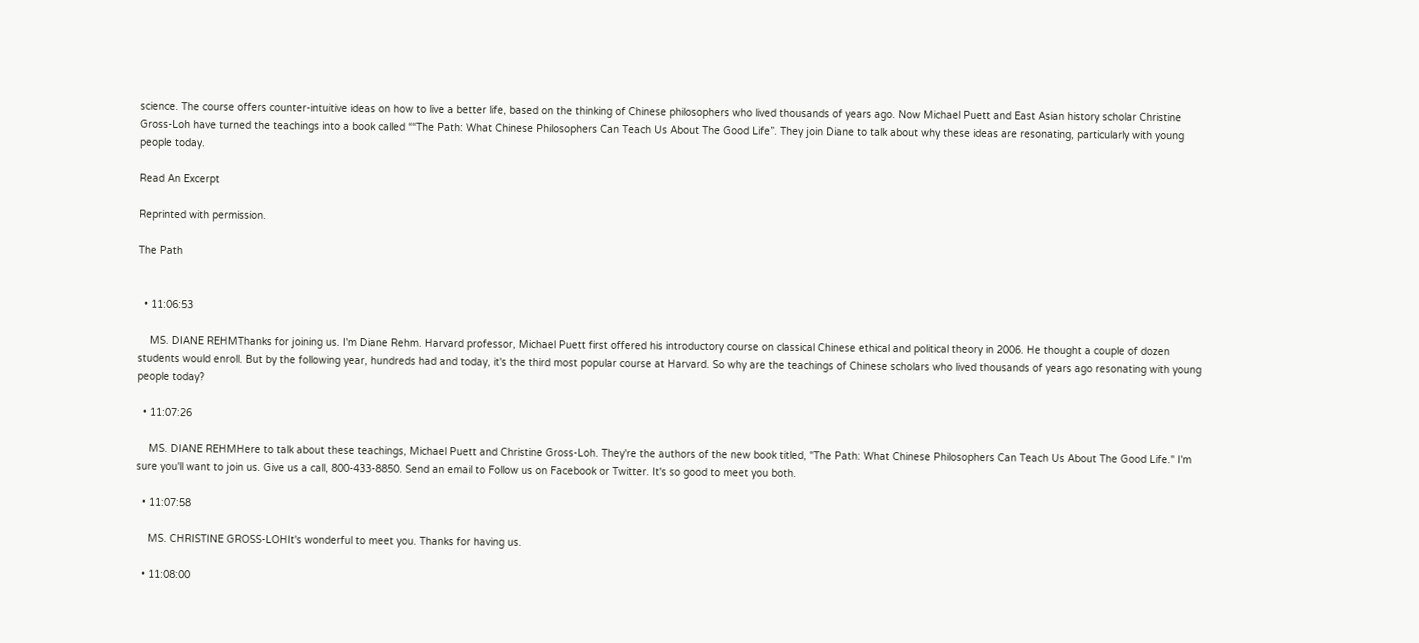science. The course offers counter-intuitive ideas on how to live a better life, based on the thinking of Chinese philosophers who lived thousands of years ago. Now Michael Puett and East Asian history scholar Christine Gross-Loh have turned the teachings into a book called ““The Path: What Chinese Philosophers Can Teach Us About The Good Life”. They join Diane to talk about why these ideas are resonating, particularly with young people today.

Read An Excerpt

Reprinted with permission.

The Path


  • 11:06:53

    MS. DIANE REHMThanks for joining us. I'm Diane Rehm. Harvard professor, Michael Puett first offered his introductory course on classical Chinese ethical and political theory in 2006. He thought a couple of dozen students would enroll. But by the following year, hundreds had and today, it's the third most popular course at Harvard. So why are the teachings of Chinese scholars who lived thousands of years ago resonating with young people today?

  • 11:07:26

    MS. DIANE REHMHere to talk about these teachings, Michael Puett and Christine Gross-Loh. They're the authors of the new book titled, "The Path: What Chinese Philosophers Can Teach Us About The Good Life." I'm sure you'll want to join us. Give us a call, 800-433-8850. Send an email to Follow us on Facebook or Twitter. It's so good to meet you both.

  • 11:07:58

    MS. CHRISTINE GROSS-LOHIt's wonderful to meet you. Thanks for having us.

  • 11:08:00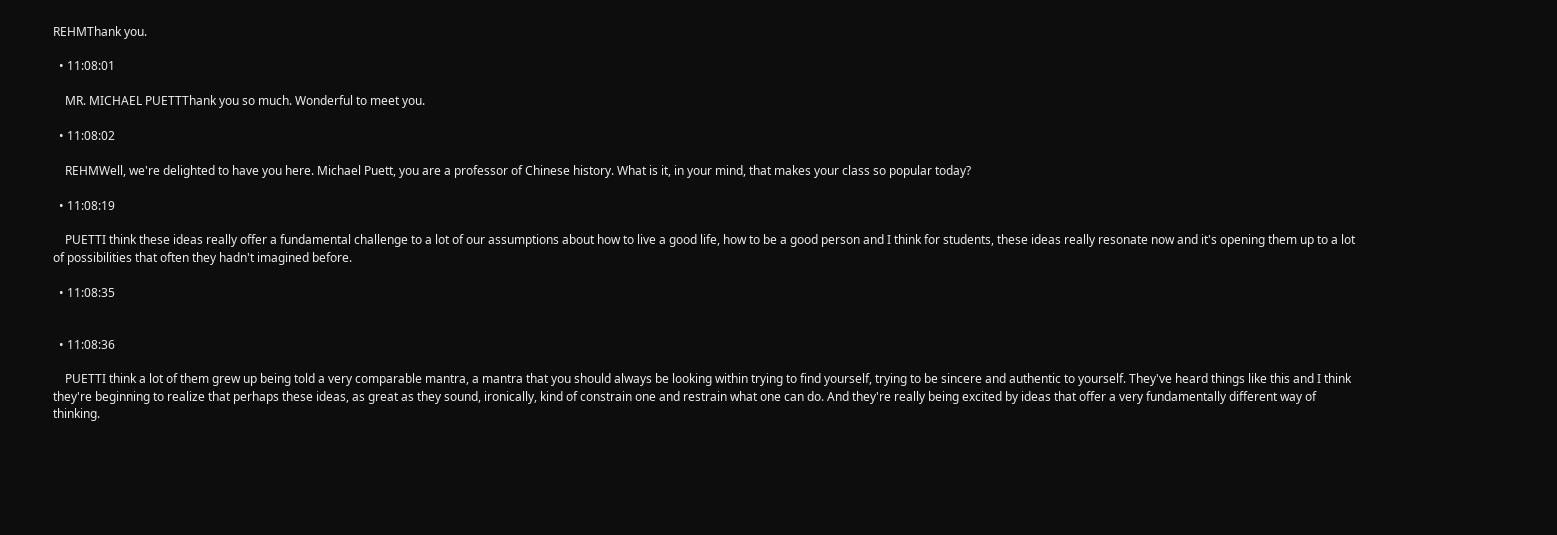REHMThank you.

  • 11:08:01

    MR. MICHAEL PUETTThank you so much. Wonderful to meet you.

  • 11:08:02

    REHMWell, we're delighted to have you here. Michael Puett, you are a professor of Chinese history. What is it, in your mind, that makes your class so popular today?

  • 11:08:19

    PUETTI think these ideas really offer a fundamental challenge to a lot of our assumptions about how to live a good life, how to be a good person and I think for students, these ideas really resonate now and it's opening them up to a lot of possibilities that often they hadn't imagined before.

  • 11:08:35


  • 11:08:36

    PUETTI think a lot of them grew up being told a very comparable mantra, a mantra that you should always be looking within trying to find yourself, trying to be sincere and authentic to yourself. They've heard things like this and I think they're beginning to realize that perhaps these ideas, as great as they sound, ironically, kind of constrain one and restrain what one can do. And they're really being excited by ideas that offer a very fundamentally different way of thinking.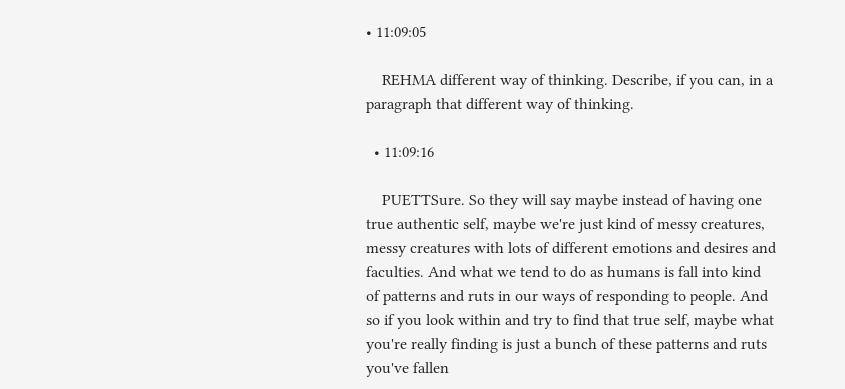• 11:09:05

    REHMA different way of thinking. Describe, if you can, in a paragraph that different way of thinking.

  • 11:09:16

    PUETTSure. So they will say maybe instead of having one true authentic self, maybe we're just kind of messy creatures, messy creatures with lots of different emotions and desires and faculties. And what we tend to do as humans is fall into kind of patterns and ruts in our ways of responding to people. And so if you look within and try to find that true self, maybe what you're really finding is just a bunch of these patterns and ruts you've fallen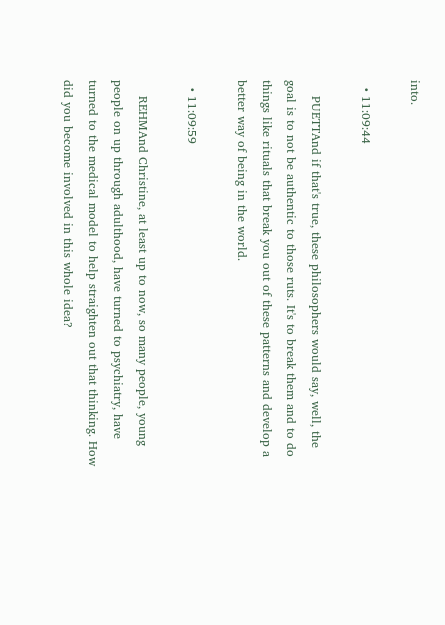into.

  • 11:09:44

    PUETTAnd if that's true, these philosophers would say, well, the goal is to not be authentic to those ruts. It's to break them and to do things like rituals that break you out of these patterns and develop a better way of being in the world.

  • 11:09:59

    REHMAnd Christine, at least up to now, so many people, young people on up through adulthood, have turned to psychiatry, have turned to the medical model to help straighten out that thinking. How did you become involved in this whole idea?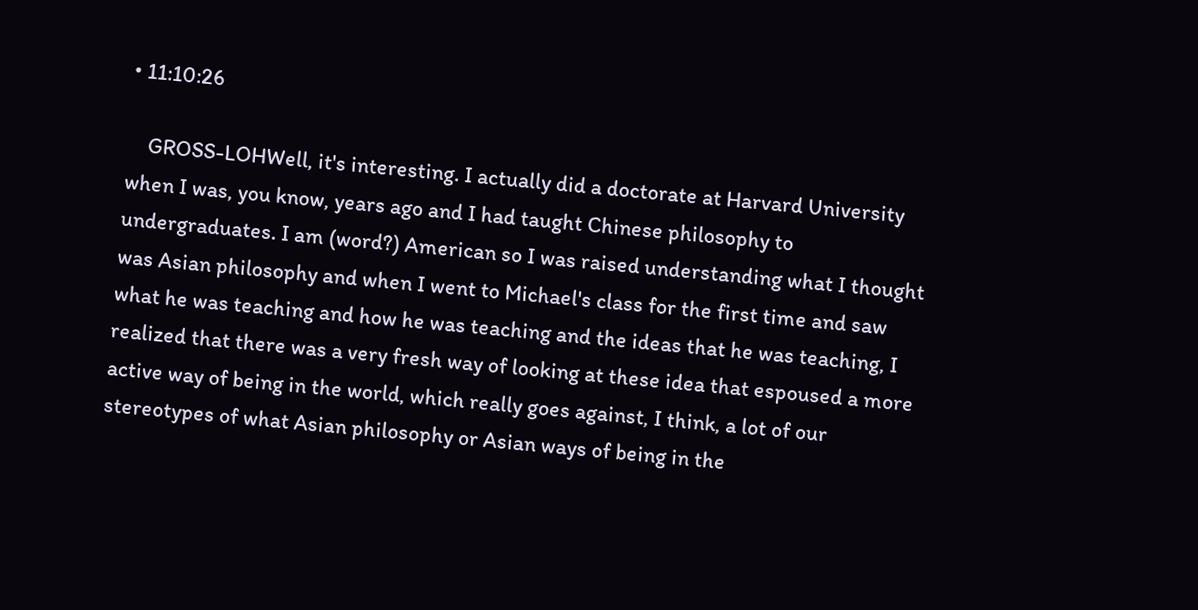• 11:10:26

    GROSS-LOHWell, it's interesting. I actually did a doctorate at Harvard University when I was, you know, years ago and I had taught Chinese philosophy to undergraduates. I am (word?) American so I was raised understanding what I thought was Asian philosophy and when I went to Michael's class for the first time and saw what he was teaching and how he was teaching and the ideas that he was teaching, I realized that there was a very fresh way of looking at these idea that espoused a more active way of being in the world, which really goes against, I think, a lot of our stereotypes of what Asian philosophy or Asian ways of being in the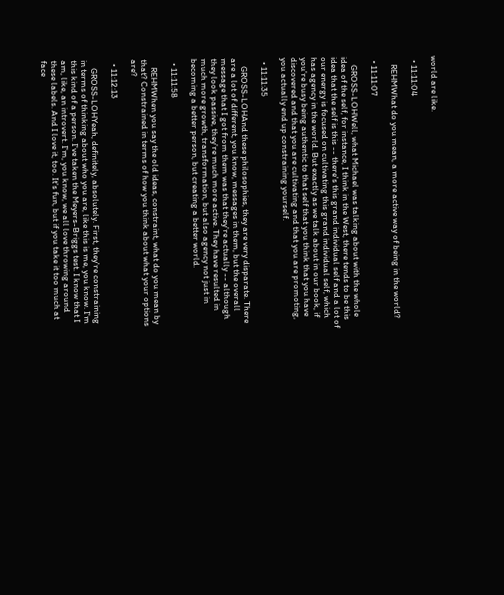world are like.

  • 11:11:04

    REHMWhat do you mean, a more active way of being in the world?

  • 11:11:07

    GROSS-LOHWell, what Michael was talking about with the whole idea of the self, for instance, I think in the West, there tends to be this idea that the self is this -- there's this grand individual self and a lot of our energy is focused on cultivating this grand individual self, which has agency in the world. But exactly as we talk about in our book, if you're busy being authentic to that self that you think that you have discovered and that you are cultivating and that you are promoting, you actually end up constraining yourself.

  • 11:11:35

    GROSS-LOHAnd these philosophies, they are very disparate. There are a lot of different, you know, messages in them, but the overall message that I got from them was that they're actually -- although they look passive, they're much more active. They have resulted in much more growth, transformation, but also agency not just in becoming a better person, but creating a better world.

  • 11:11:58

    REHMWhen you say the old ideas, constraint, what do you mean by that? Constrained in terms of how you think about what your options are?

  • 11:12:13

    GROSS-LOHYeah, definitely, absolutely. First, they're constraining in terms of thinking about who you are, like this is me, you know. I'm this kind of a person. I've taken the Meyers-Briggs test. I know that I am, like, an introvert. I'm, you know, we all love throwing around these labels. And I love it, too. It's fun, but if you take it too much at face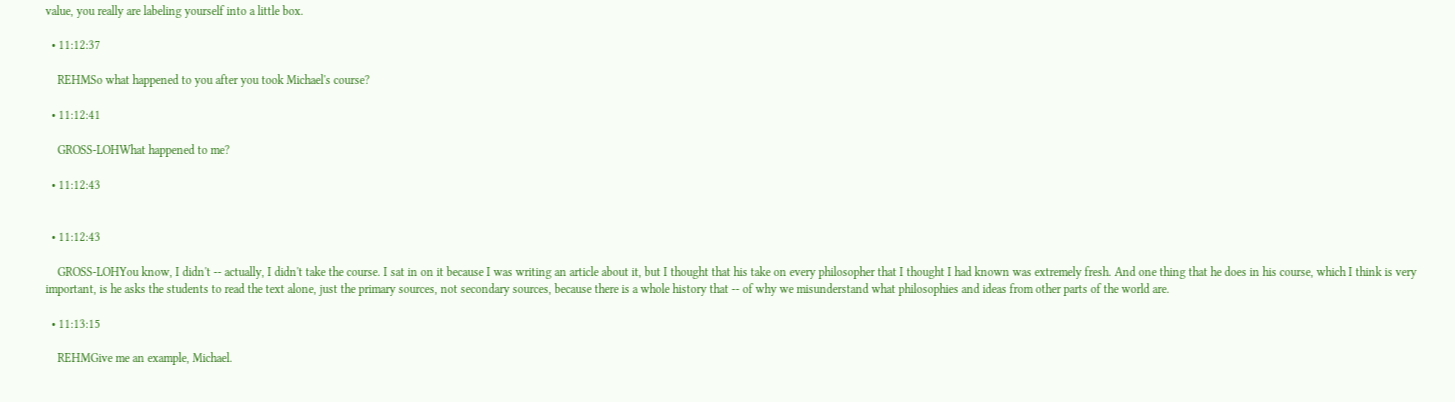value, you really are labeling yourself into a little box.

  • 11:12:37

    REHMSo what happened to you after you took Michael's course?

  • 11:12:41

    GROSS-LOHWhat happened to me?

  • 11:12:43


  • 11:12:43

    GROSS-LOHYou know, I didn't -- actually, I didn't take the course. I sat in on it because I was writing an article about it, but I thought that his take on every philosopher that I thought I had known was extremely fresh. And one thing that he does in his course, which I think is very important, is he asks the students to read the text alone, just the primary sources, not secondary sources, because there is a whole history that -- of why we misunderstand what philosophies and ideas from other parts of the world are.

  • 11:13:15

    REHMGive me an example, Michael.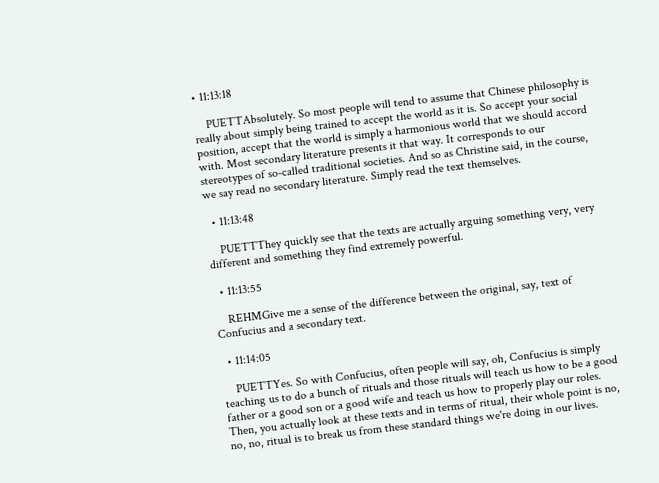• 11:13:18

    PUETTAbsolutely. So most people will tend to assume that Chinese philosophy is really about simply being trained to accept the world as it is. So accept your social position, accept that the world is simply a harmonious world that we should accord with. Most secondary literature presents it that way. It corresponds to our stereotypes of so-called traditional societies. And so as Christine said, in the course, we say read no secondary literature. Simply read the text themselves.

  • 11:13:48

    PUETTThey quickly see that the texts are actually arguing something very, very different and something they find extremely powerful.

  • 11:13:55

    REHMGive me a sense of the difference between the original, say, text of Confucius and a secondary text.

  • 11:14:05

    PUETTYes. So with Confucius, often people will say, oh, Confucius is simply teaching us to do a bunch of rituals and those rituals will teach us how to be a good father or a good son or a good wife and teach us how to properly play our roles. Then, you actually look at these texts and in terms of ritual, their whole point is no, no, no, ritual is to break us from these standard things we're doing in our lives.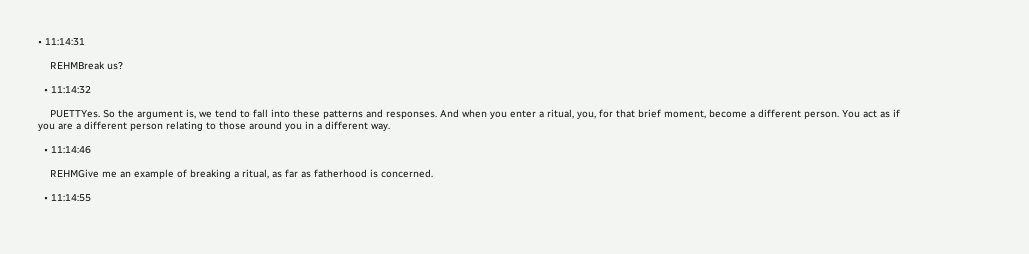• 11:14:31

    REHMBreak us?

  • 11:14:32

    PUETTYes. So the argument is, we tend to fall into these patterns and responses. And when you enter a ritual, you, for that brief moment, become a different person. You act as if you are a different person relating to those around you in a different way.

  • 11:14:46

    REHMGive me an example of breaking a ritual, as far as fatherhood is concerned.

  • 11:14:55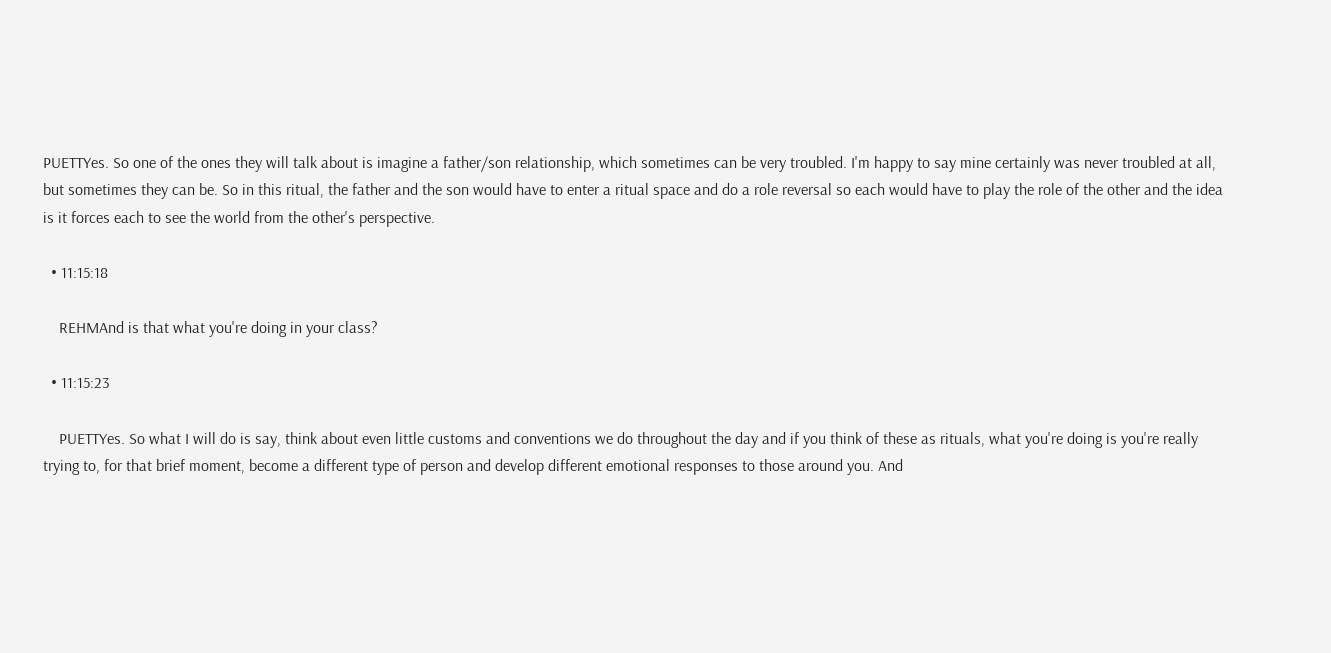PUETTYes. So one of the ones they will talk about is imagine a father/son relationship, which sometimes can be very troubled. I'm happy to say mine certainly was never troubled at all, but sometimes they can be. So in this ritual, the father and the son would have to enter a ritual space and do a role reversal so each would have to play the role of the other and the idea is it forces each to see the world from the other's perspective.

  • 11:15:18

    REHMAnd is that what you're doing in your class?

  • 11:15:23

    PUETTYes. So what I will do is say, think about even little customs and conventions we do throughout the day and if you think of these as rituals, what you're doing is you're really trying to, for that brief moment, become a different type of person and develop different emotional responses to those around you. And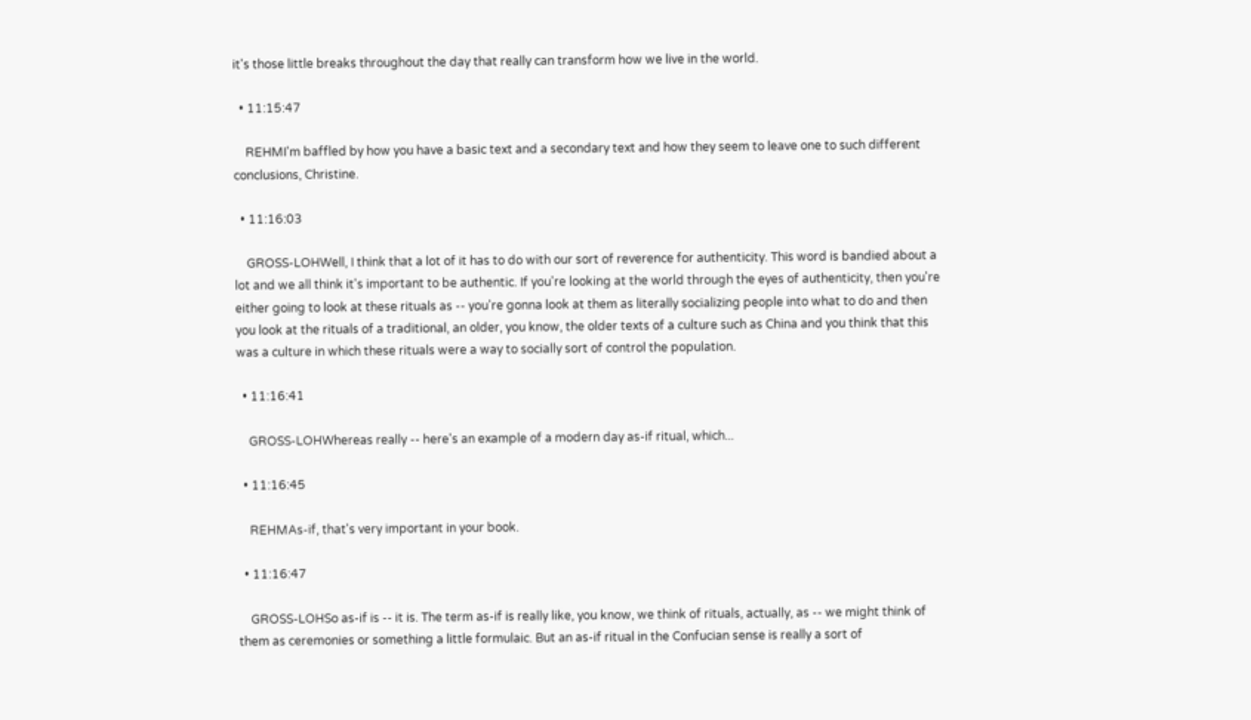it's those little breaks throughout the day that really can transform how we live in the world.

  • 11:15:47

    REHMI'm baffled by how you have a basic text and a secondary text and how they seem to leave one to such different conclusions, Christine.

  • 11:16:03

    GROSS-LOHWell, I think that a lot of it has to do with our sort of reverence for authenticity. This word is bandied about a lot and we all think it's important to be authentic. If you're looking at the world through the eyes of authenticity, then you're either going to look at these rituals as -- you're gonna look at them as literally socializing people into what to do and then you look at the rituals of a traditional, an older, you know, the older texts of a culture such as China and you think that this was a culture in which these rituals were a way to socially sort of control the population.

  • 11:16:41

    GROSS-LOHWhereas really -- here's an example of a modern day as-if ritual, which...

  • 11:16:45

    REHMAs-if, that's very important in your book.

  • 11:16:47

    GROSS-LOHSo as-if is -- it is. The term as-if is really like, you know, we think of rituals, actually, as -- we might think of them as ceremonies or something a little formulaic. But an as-if ritual in the Confucian sense is really a sort of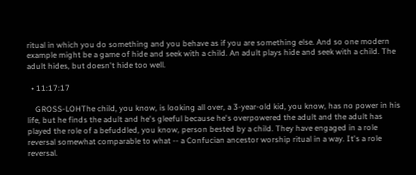ritual in which you do something and you behave as if you are something else. And so one modern example might be a game of hide and seek with a child. An adult plays hide and seek with a child. The adult hides, but doesn't hide too well.

  • 11:17:17

    GROSS-LOHThe child, you know, is looking all over, a 3-year-old kid, you know, has no power in his life, but he finds the adult and he's gleeful because he's overpowered the adult and the adult has played the role of a befuddled, you know, person bested by a child. They have engaged in a role reversal somewhat comparable to what -- a Confucian ancestor worship ritual in a way. It's a role reversal.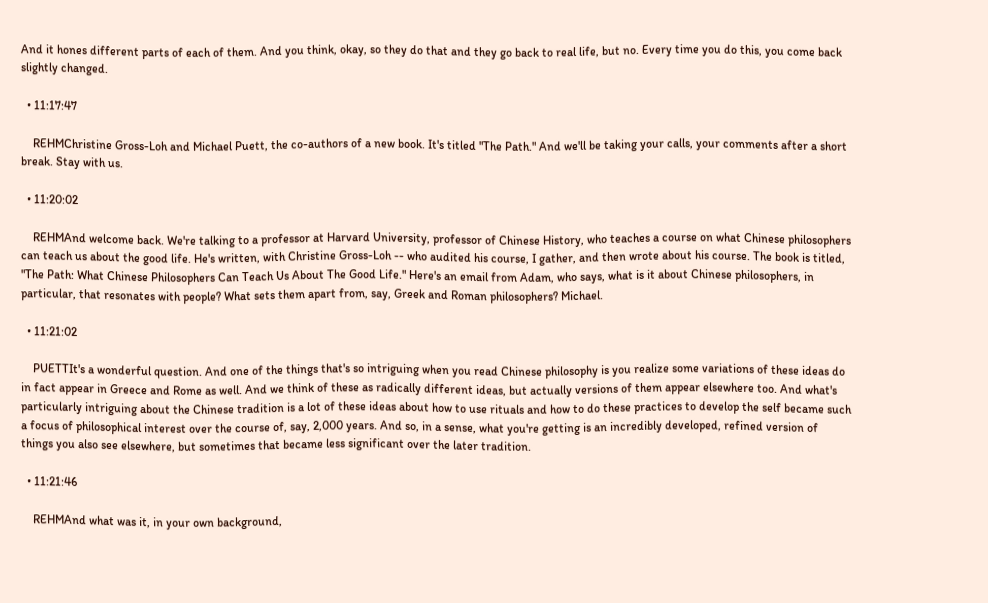And it hones different parts of each of them. And you think, okay, so they do that and they go back to real life, but no. Every time you do this, you come back slightly changed.

  • 11:17:47

    REHMChristine Gross-Loh and Michael Puett, the co-authors of a new book. It's titled "The Path." And we'll be taking your calls, your comments after a short break. Stay with us.

  • 11:20:02

    REHMAnd welcome back. We're talking to a professor at Harvard University, professor of Chinese History, who teaches a course on what Chinese philosophers can teach us about the good life. He's written, with Christine Gross-Loh -- who audited his course, I gather, and then wrote about his course. The book is titled, "The Path: What Chinese Philosophers Can Teach Us About The Good Life." Here's an email from Adam, who says, what is it about Chinese philosophers, in particular, that resonates with people? What sets them apart from, say, Greek and Roman philosophers? Michael.

  • 11:21:02

    PUETTIt's a wonderful question. And one of the things that's so intriguing when you read Chinese philosophy is you realize some variations of these ideas do in fact appear in Greece and Rome as well. And we think of these as radically different ideas, but actually versions of them appear elsewhere too. And what's particularly intriguing about the Chinese tradition is a lot of these ideas about how to use rituals and how to do these practices to develop the self became such a focus of philosophical interest over the course of, say, 2,000 years. And so, in a sense, what you're getting is an incredibly developed, refined version of things you also see elsewhere, but sometimes that became less significant over the later tradition.

  • 11:21:46

    REHMAnd what was it, in your own background,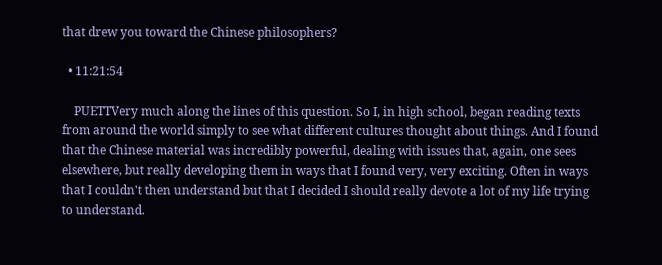that drew you toward the Chinese philosophers?

  • 11:21:54

    PUETTVery much along the lines of this question. So I, in high school, began reading texts from around the world simply to see what different cultures thought about things. And I found that the Chinese material was incredibly powerful, dealing with issues that, again, one sees elsewhere, but really developing them in ways that I found very, very exciting. Often in ways that I couldn't then understand but that I decided I should really devote a lot of my life trying to understand.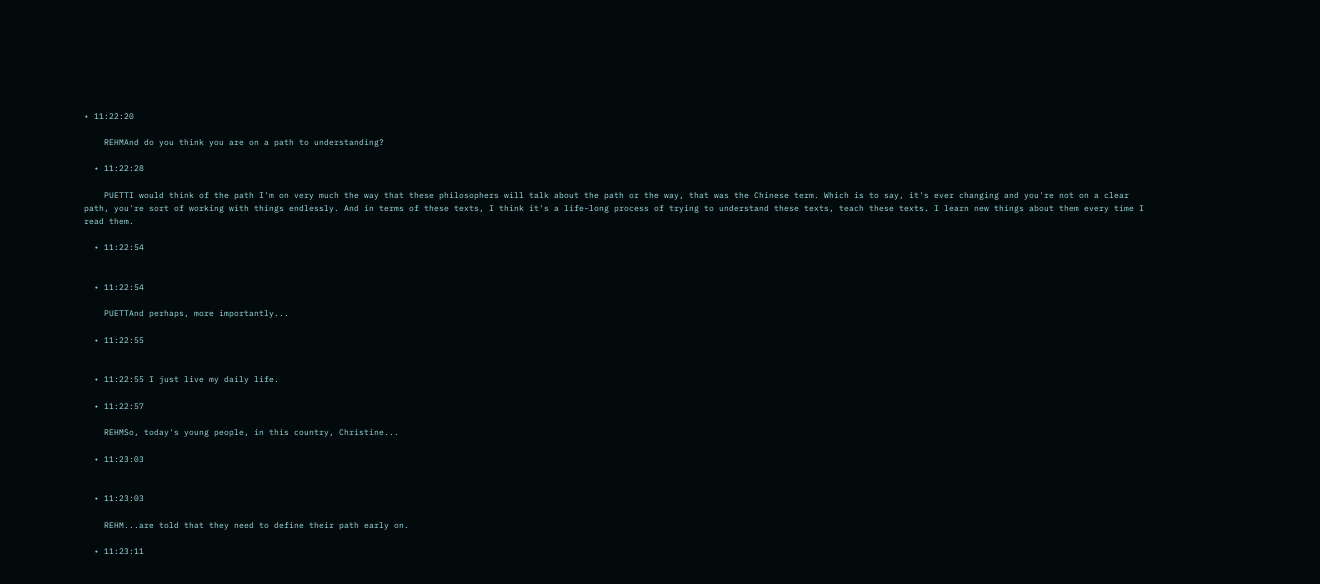• 11:22:20

    REHMAnd do you think you are on a path to understanding?

  • 11:22:28

    PUETTI would think of the path I'm on very much the way that these philosophers will talk about the path or the way, that was the Chinese term. Which is to say, it's ever changing and you're not on a clear path, you're sort of working with things endlessly. And in terms of these texts, I think it's a life-long process of trying to understand these texts, teach these texts. I learn new things about them every time I read them.

  • 11:22:54


  • 11:22:54

    PUETTAnd perhaps, more importantly...

  • 11:22:55


  • 11:22:55 I just live my daily life.

  • 11:22:57

    REHMSo, today's young people, in this country, Christine...

  • 11:23:03


  • 11:23:03

    REHM...are told that they need to define their path early on.

  • 11:23:11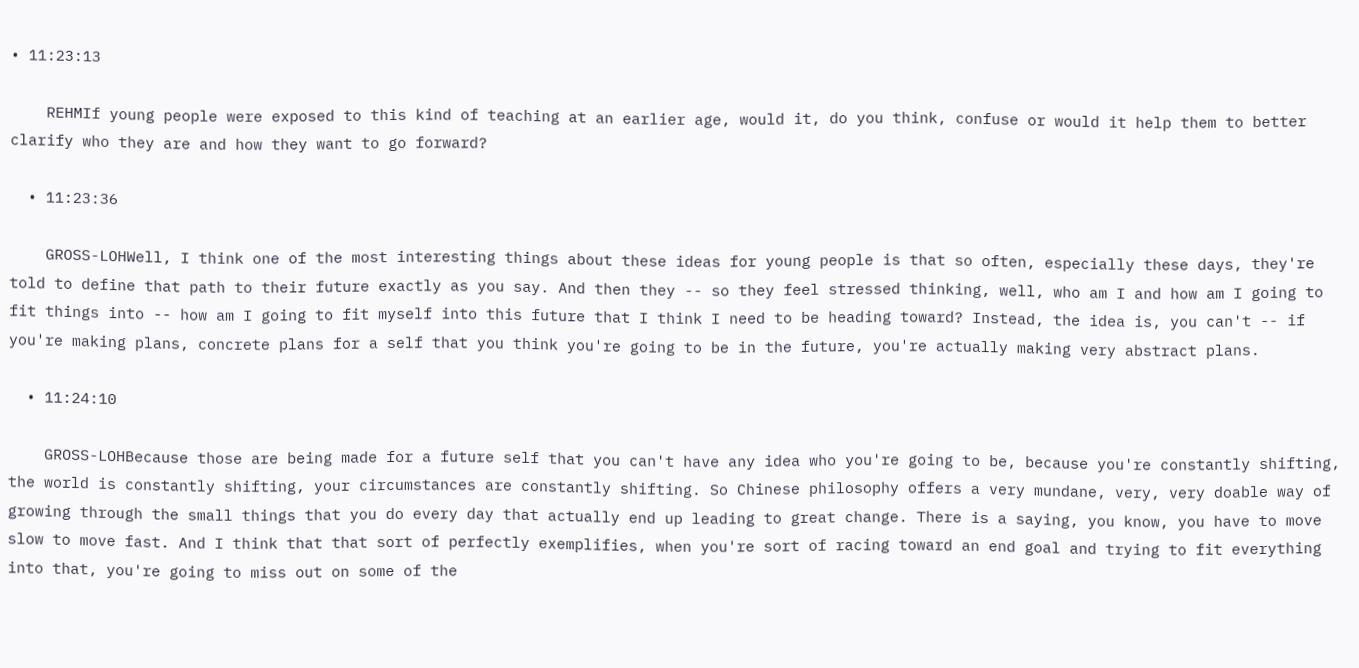• 11:23:13

    REHMIf young people were exposed to this kind of teaching at an earlier age, would it, do you think, confuse or would it help them to better clarify who they are and how they want to go forward?

  • 11:23:36

    GROSS-LOHWell, I think one of the most interesting things about these ideas for young people is that so often, especially these days, they're told to define that path to their future exactly as you say. And then they -- so they feel stressed thinking, well, who am I and how am I going to fit things into -- how am I going to fit myself into this future that I think I need to be heading toward? Instead, the idea is, you can't -- if you're making plans, concrete plans for a self that you think you're going to be in the future, you're actually making very abstract plans.

  • 11:24:10

    GROSS-LOHBecause those are being made for a future self that you can't have any idea who you're going to be, because you're constantly shifting, the world is constantly shifting, your circumstances are constantly shifting. So Chinese philosophy offers a very mundane, very, very doable way of growing through the small things that you do every day that actually end up leading to great change. There is a saying, you know, you have to move slow to move fast. And I think that that sort of perfectly exemplifies, when you're sort of racing toward an end goal and trying to fit everything into that, you're going to miss out on some of the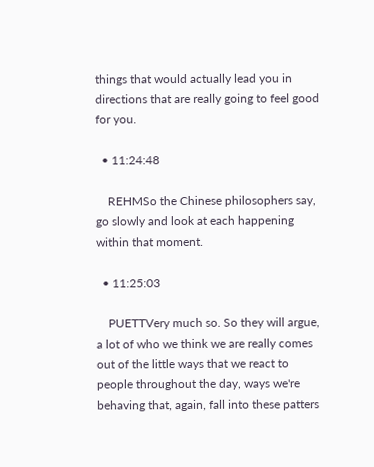things that would actually lead you in directions that are really going to feel good for you.

  • 11:24:48

    REHMSo the Chinese philosophers say, go slowly and look at each happening within that moment.

  • 11:25:03

    PUETTVery much so. So they will argue, a lot of who we think we are really comes out of the little ways that we react to people throughout the day, ways we're behaving that, again, fall into these patters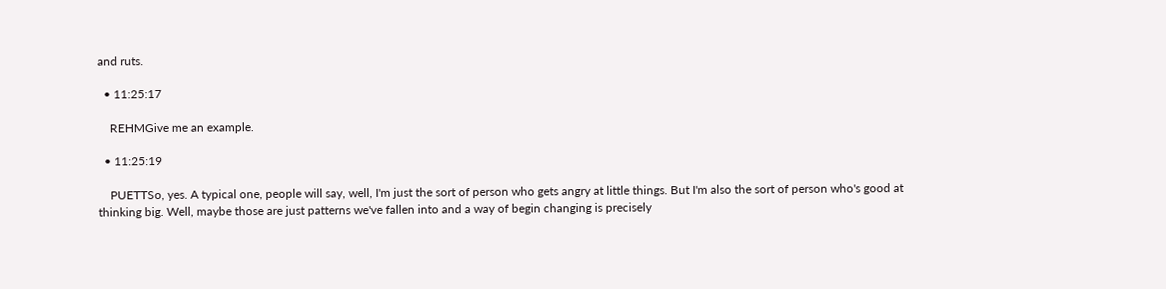and ruts.

  • 11:25:17

    REHMGive me an example.

  • 11:25:19

    PUETTSo, yes. A typical one, people will say, well, I'm just the sort of person who gets angry at little things. But I'm also the sort of person who's good at thinking big. Well, maybe those are just patterns we've fallen into and a way of begin changing is precisely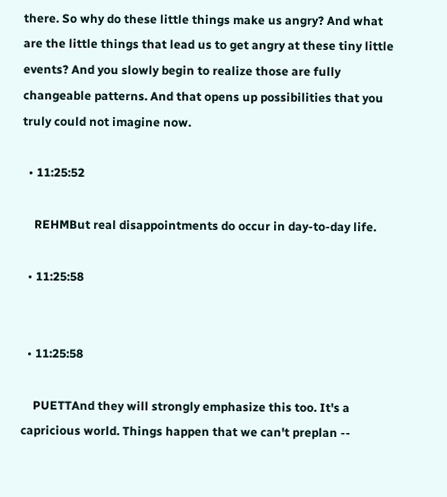there. So why do these little things make us angry? And what are the little things that lead us to get angry at these tiny little events? And you slowly begin to realize those are fully changeable patterns. And that opens up possibilities that you truly could not imagine now.

  • 11:25:52

    REHMBut real disappointments do occur in day-to-day life.

  • 11:25:58


  • 11:25:58

    PUETTAnd they will strongly emphasize this too. It's a capricious world. Things happen that we can't preplan --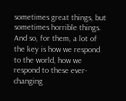sometimes great things, but sometimes horrible things. And so, for them, a lot of the key is how we respond to the world, how we respond to these ever-changing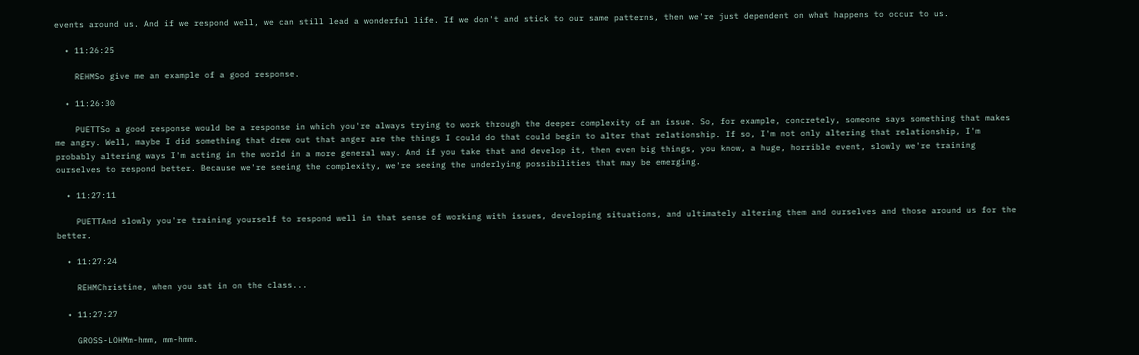events around us. And if we respond well, we can still lead a wonderful life. If we don't and stick to our same patterns, then we're just dependent on what happens to occur to us.

  • 11:26:25

    REHMSo give me an example of a good response.

  • 11:26:30

    PUETTSo a good response would be a response in which you're always trying to work through the deeper complexity of an issue. So, for example, concretely, someone says something that makes me angry. Well, maybe I did something that drew out that anger are the things I could do that could begin to alter that relationship. If so, I'm not only altering that relationship, I'm probably altering ways I'm acting in the world in a more general way. And if you take that and develop it, then even big things, you know, a huge, horrible event, slowly we're training ourselves to respond better. Because we're seeing the complexity, we're seeing the underlying possibilities that may be emerging.

  • 11:27:11

    PUETTAnd slowly you're training yourself to respond well in that sense of working with issues, developing situations, and ultimately altering them and ourselves and those around us for the better.

  • 11:27:24

    REHMChristine, when you sat in on the class...

  • 11:27:27

    GROSS-LOHMm-hmm, mm-hmm.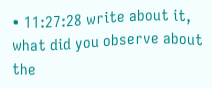• 11:27:28 write about it, what did you observe about the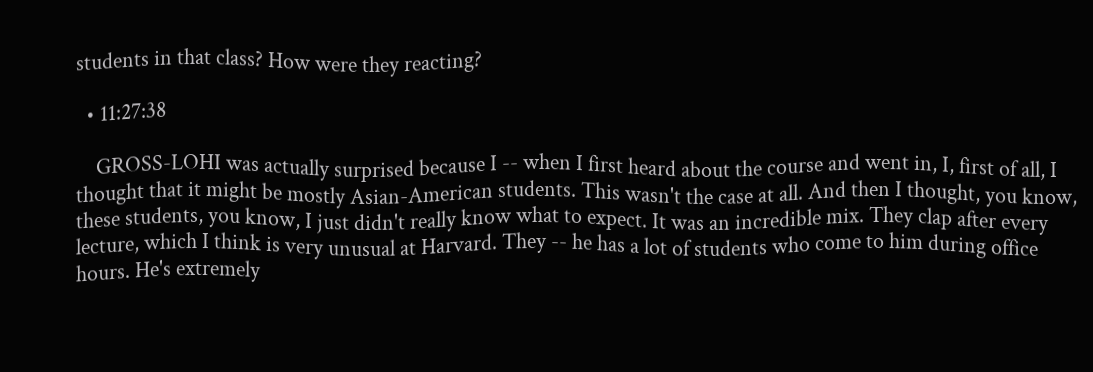students in that class? How were they reacting?

  • 11:27:38

    GROSS-LOHI was actually surprised because I -- when I first heard about the course and went in, I, first of all, I thought that it might be mostly Asian-American students. This wasn't the case at all. And then I thought, you know, these students, you know, I just didn't really know what to expect. It was an incredible mix. They clap after every lecture, which I think is very unusual at Harvard. They -- he has a lot of students who come to him during office hours. He's extremely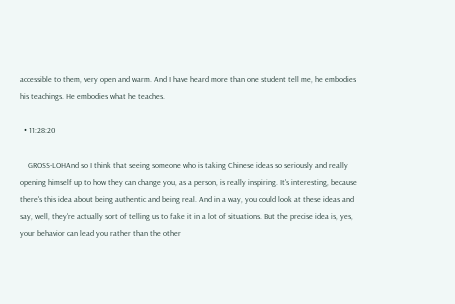accessible to them, very open and warm. And I have heard more than one student tell me, he embodies his teachings. He embodies what he teaches.

  • 11:28:20

    GROSS-LOHAnd so I think that seeing someone who is taking Chinese ideas so seriously and really opening himself up to how they can change you, as a person, is really inspiring. It's interesting, because there's this idea about being authentic and being real. And in a way, you could look at these ideas and say, well, they're actually sort of telling us to fake it in a lot of situations. But the precise idea is, yes, your behavior can lead you rather than the other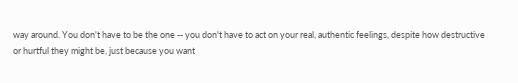way around. You don't have to be the one -- you don't have to act on your real, authentic feelings, despite how destructive or hurtful they might be, just because you want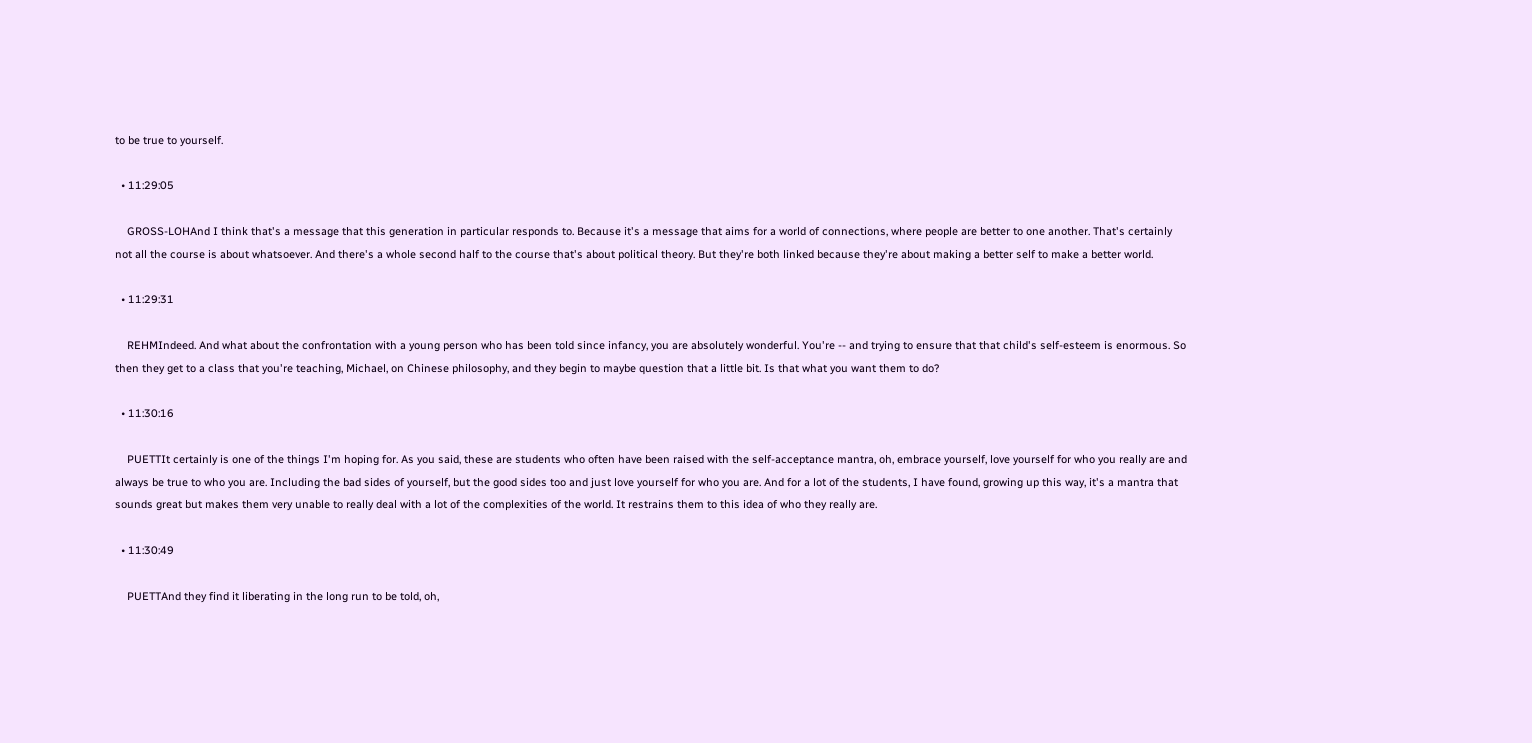to be true to yourself.

  • 11:29:05

    GROSS-LOHAnd I think that's a message that this generation in particular responds to. Because it's a message that aims for a world of connections, where people are better to one another. That's certainly not all the course is about whatsoever. And there's a whole second half to the course that's about political theory. But they're both linked because they're about making a better self to make a better world.

  • 11:29:31

    REHMIndeed. And what about the confrontation with a young person who has been told since infancy, you are absolutely wonderful. You're -- and trying to ensure that that child's self-esteem is enormous. So then they get to a class that you're teaching, Michael, on Chinese philosophy, and they begin to maybe question that a little bit. Is that what you want them to do?

  • 11:30:16

    PUETTIt certainly is one of the things I'm hoping for. As you said, these are students who often have been raised with the self-acceptance mantra, oh, embrace yourself, love yourself for who you really are and always be true to who you are. Including the bad sides of yourself, but the good sides too and just love yourself for who you are. And for a lot of the students, I have found, growing up this way, it's a mantra that sounds great but makes them very unable to really deal with a lot of the complexities of the world. It restrains them to this idea of who they really are.

  • 11:30:49

    PUETTAnd they find it liberating in the long run to be told, oh,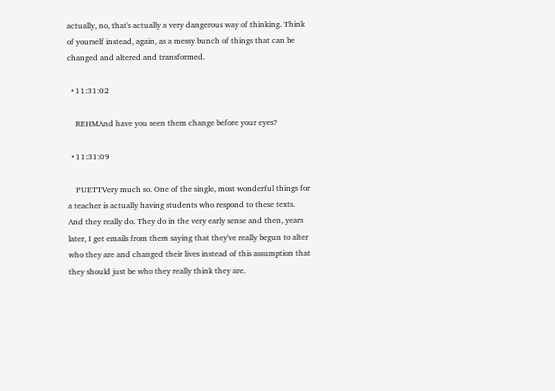actually, no, that's actually a very dangerous way of thinking. Think of yourself instead, again, as a messy bunch of things that can be changed and altered and transformed.

  • 11:31:02

    REHMAnd have you seen them change before your eyes?

  • 11:31:09

    PUETTVery much so. One of the single, most wonderful things for a teacher is actually having students who respond to these texts. And they really do. They do in the very early sense and then, years later, I get emails from them saying that they've really begun to alter who they are and changed their lives instead of this assumption that they should just be who they really think they are.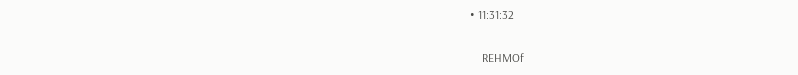• 11:31:32

    REHMOf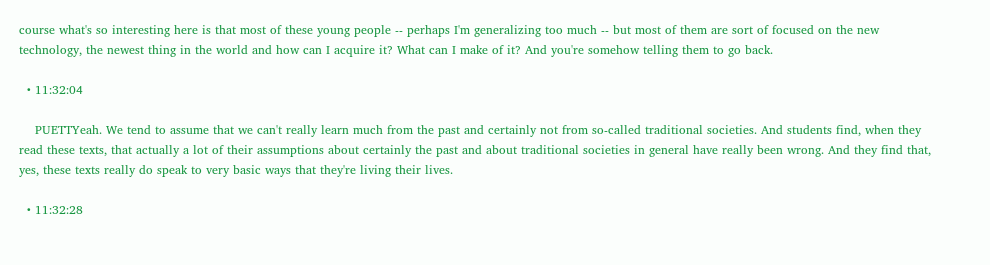course what's so interesting here is that most of these young people -- perhaps I'm generalizing too much -- but most of them are sort of focused on the new technology, the newest thing in the world and how can I acquire it? What can I make of it? And you're somehow telling them to go back.

  • 11:32:04

    PUETTYeah. We tend to assume that we can't really learn much from the past and certainly not from so-called traditional societies. And students find, when they read these texts, that actually a lot of their assumptions about certainly the past and about traditional societies in general have really been wrong. And they find that, yes, these texts really do speak to very basic ways that they're living their lives.

  • 11:32:28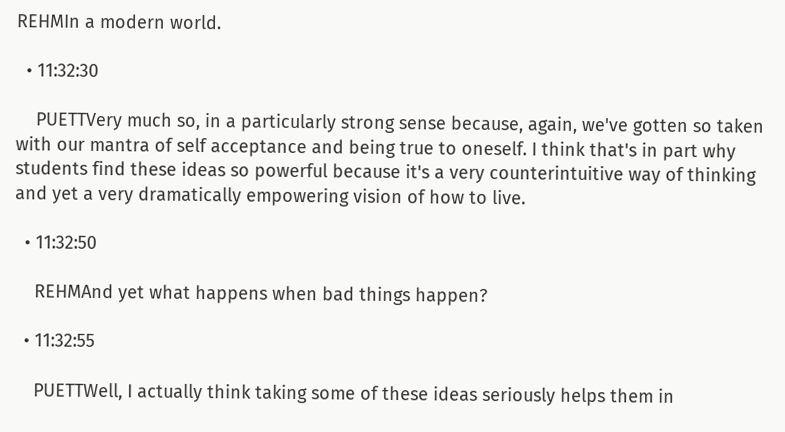REHMIn a modern world.

  • 11:32:30

    PUETTVery much so, in a particularly strong sense because, again, we've gotten so taken with our mantra of self acceptance and being true to oneself. I think that's in part why students find these ideas so powerful because it's a very counterintuitive way of thinking and yet a very dramatically empowering vision of how to live.

  • 11:32:50

    REHMAnd yet what happens when bad things happen?

  • 11:32:55

    PUETTWell, I actually think taking some of these ideas seriously helps them in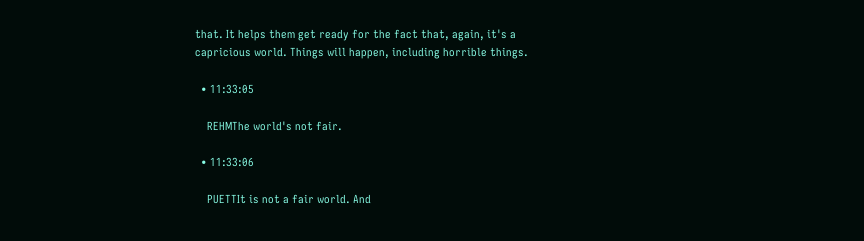that. It helps them get ready for the fact that, again, it's a capricious world. Things will happen, including horrible things.

  • 11:33:05

    REHMThe world's not fair.

  • 11:33:06

    PUETTIt is not a fair world. And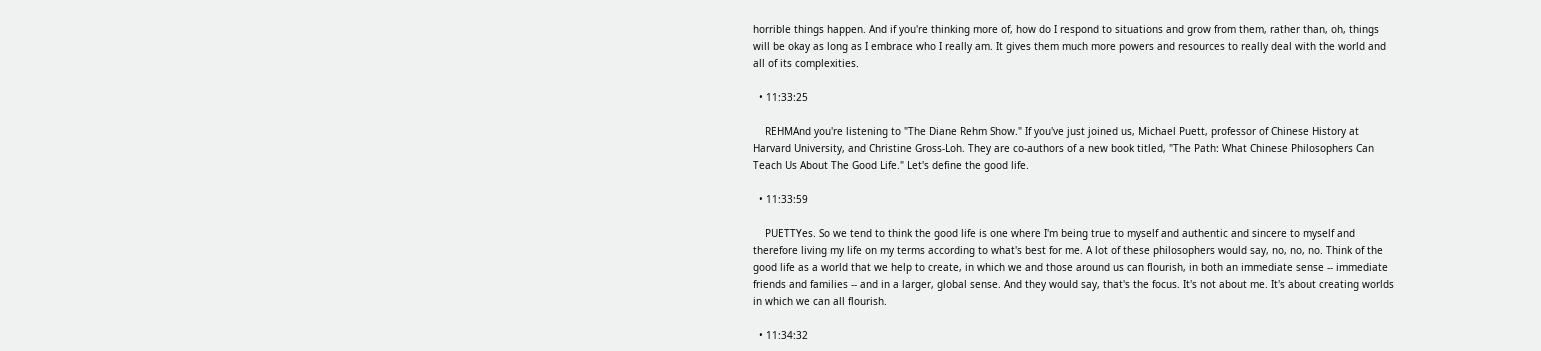horrible things happen. And if you're thinking more of, how do I respond to situations and grow from them, rather than, oh, things will be okay as long as I embrace who I really am. It gives them much more powers and resources to really deal with the world and all of its complexities.

  • 11:33:25

    REHMAnd you're listening to "The Diane Rehm Show." If you've just joined us, Michael Puett, professor of Chinese History at Harvard University, and Christine Gross-Loh. They are co-authors of a new book titled, "The Path: What Chinese Philosophers Can Teach Us About The Good Life." Let's define the good life.

  • 11:33:59

    PUETTYes. So we tend to think the good life is one where I'm being true to myself and authentic and sincere to myself and therefore living my life on my terms according to what's best for me. A lot of these philosophers would say, no, no, no. Think of the good life as a world that we help to create, in which we and those around us can flourish, in both an immediate sense -- immediate friends and families -- and in a larger, global sense. And they would say, that's the focus. It's not about me. It's about creating worlds in which we can all flourish.

  • 11:34:32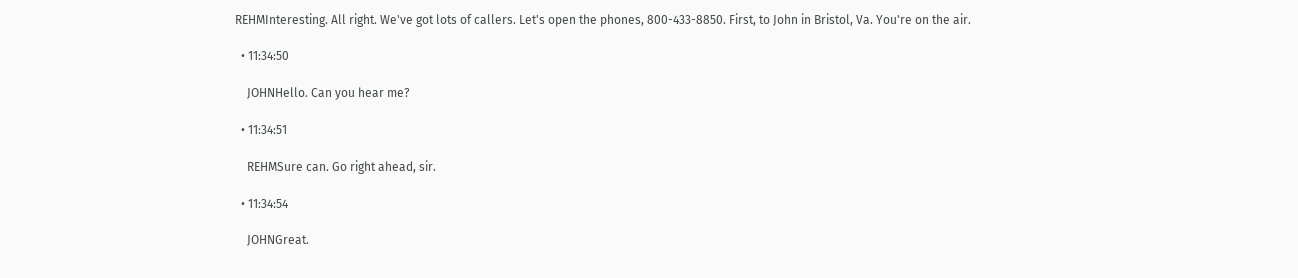REHMInteresting. All right. We've got lots of callers. Let's open the phones, 800-433-8850. First, to John in Bristol, Va. You're on the air.

  • 11:34:50

    JOHNHello. Can you hear me?

  • 11:34:51

    REHMSure can. Go right ahead, sir.

  • 11:34:54

    JOHNGreat.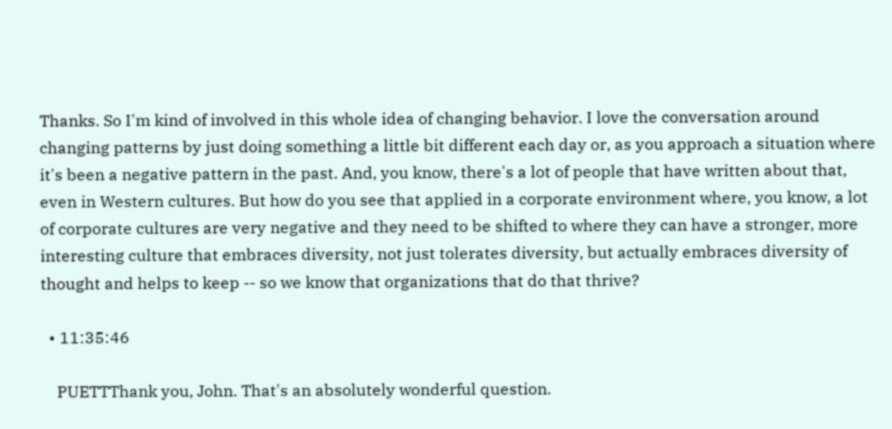Thanks. So I'm kind of involved in this whole idea of changing behavior. I love the conversation around changing patterns by just doing something a little bit different each day or, as you approach a situation where it's been a negative pattern in the past. And, you know, there's a lot of people that have written about that, even in Western cultures. But how do you see that applied in a corporate environment where, you know, a lot of corporate cultures are very negative and they need to be shifted to where they can have a stronger, more interesting culture that embraces diversity, not just tolerates diversity, but actually embraces diversity of thought and helps to keep -- so we know that organizations that do that thrive?

  • 11:35:46

    PUETTThank you, John. That's an absolutely wonderful question.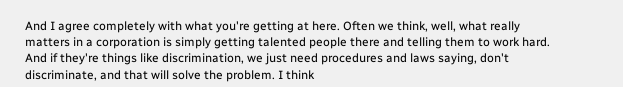And I agree completely with what you're getting at here. Often we think, well, what really matters in a corporation is simply getting talented people there and telling them to work hard. And if they're things like discrimination, we just need procedures and laws saying, don't discriminate, and that will solve the problem. I think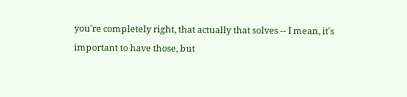you're completely right, that actually that solves -- I mean, it's important to have those, but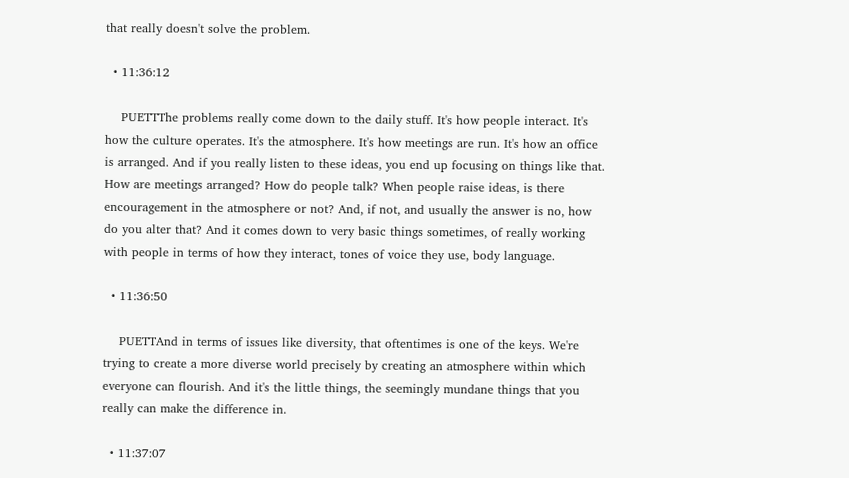that really doesn't solve the problem.

  • 11:36:12

    PUETTThe problems really come down to the daily stuff. It's how people interact. It's how the culture operates. It's the atmosphere. It's how meetings are run. It's how an office is arranged. And if you really listen to these ideas, you end up focusing on things like that. How are meetings arranged? How do people talk? When people raise ideas, is there encouragement in the atmosphere or not? And, if not, and usually the answer is no, how do you alter that? And it comes down to very basic things sometimes, of really working with people in terms of how they interact, tones of voice they use, body language.

  • 11:36:50

    PUETTAnd in terms of issues like diversity, that oftentimes is one of the keys. We're trying to create a more diverse world precisely by creating an atmosphere within which everyone can flourish. And it's the little things, the seemingly mundane things that you really can make the difference in.

  • 11:37:07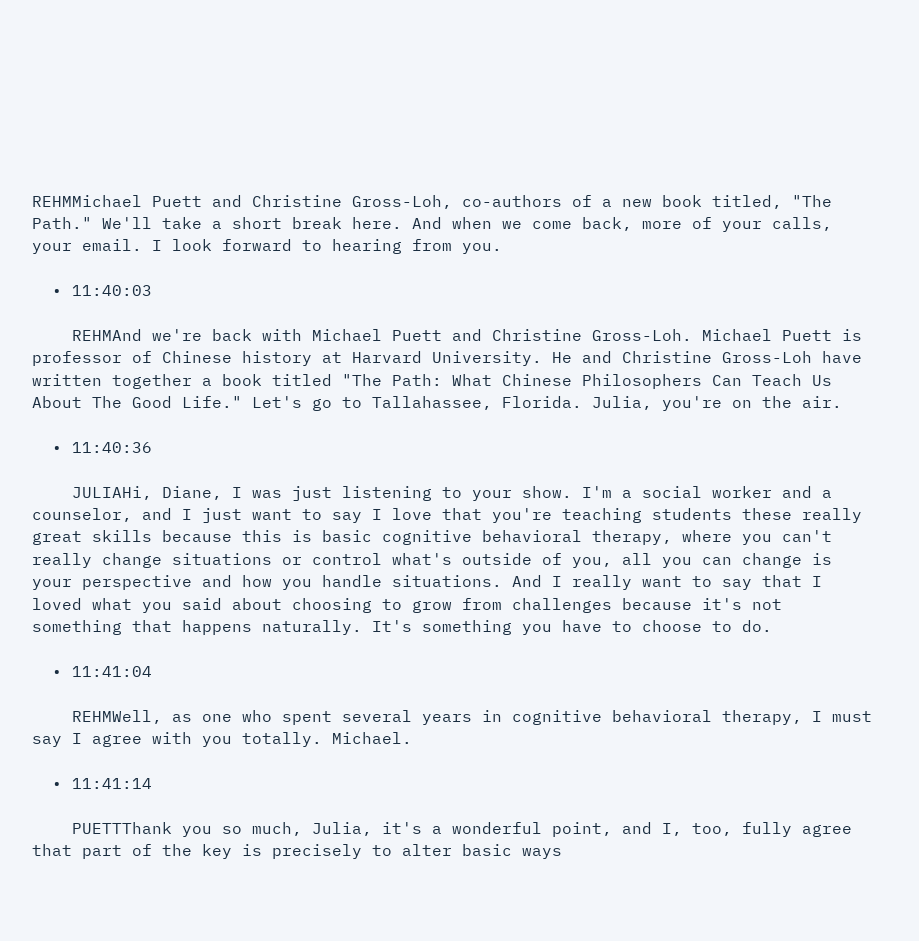REHMMichael Puett and Christine Gross-Loh, co-authors of a new book titled, "The Path." We'll take a short break here. And when we come back, more of your calls, your email. I look forward to hearing from you.

  • 11:40:03

    REHMAnd we're back with Michael Puett and Christine Gross-Loh. Michael Puett is professor of Chinese history at Harvard University. He and Christine Gross-Loh have written together a book titled "The Path: What Chinese Philosophers Can Teach Us About The Good Life." Let's go to Tallahassee, Florida. Julia, you're on the air.

  • 11:40:36

    JULIAHi, Diane, I was just listening to your show. I'm a social worker and a counselor, and I just want to say I love that you're teaching students these really great skills because this is basic cognitive behavioral therapy, where you can't really change situations or control what's outside of you, all you can change is your perspective and how you handle situations. And I really want to say that I loved what you said about choosing to grow from challenges because it's not something that happens naturally. It's something you have to choose to do.

  • 11:41:04

    REHMWell, as one who spent several years in cognitive behavioral therapy, I must say I agree with you totally. Michael.

  • 11:41:14

    PUETTThank you so much, Julia, it's a wonderful point, and I, too, fully agree that part of the key is precisely to alter basic ways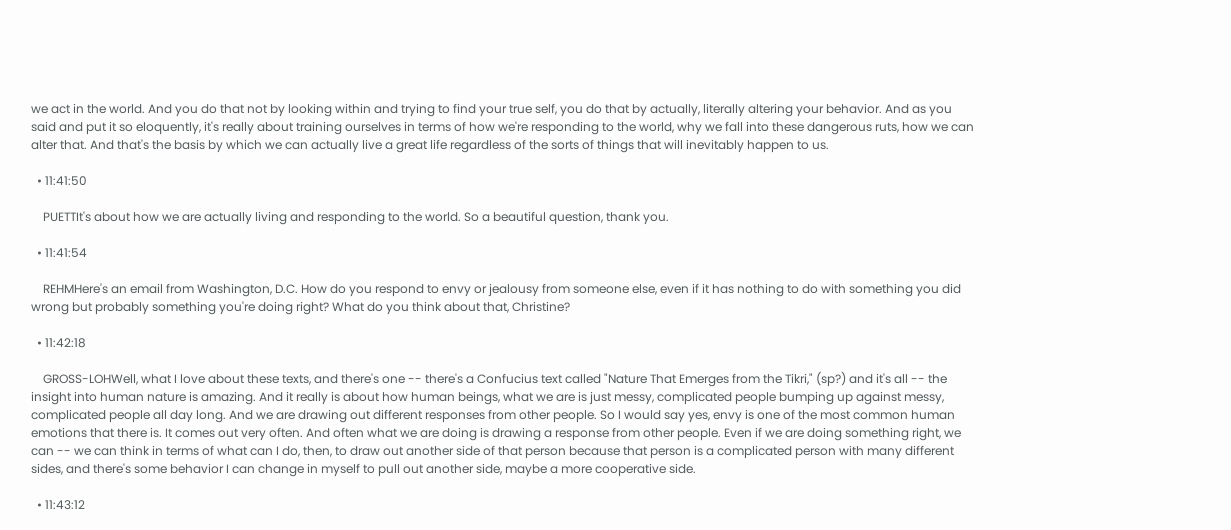we act in the world. And you do that not by looking within and trying to find your true self, you do that by actually, literally altering your behavior. And as you said and put it so eloquently, it's really about training ourselves in terms of how we're responding to the world, why we fall into these dangerous ruts, how we can alter that. And that's the basis by which we can actually live a great life regardless of the sorts of things that will inevitably happen to us.

  • 11:41:50

    PUETTIt's about how we are actually living and responding to the world. So a beautiful question, thank you.

  • 11:41:54

    REHMHere's an email from Washington, D.C. How do you respond to envy or jealousy from someone else, even if it has nothing to do with something you did wrong but probably something you're doing right? What do you think about that, Christine?

  • 11:42:18

    GROSS-LOHWell, what I love about these texts, and there's one -- there's a Confucius text called "Nature That Emerges from the Tikri," (sp?) and it's all -- the insight into human nature is amazing. And it really is about how human beings, what we are is just messy, complicated people bumping up against messy, complicated people all day long. And we are drawing out different responses from other people. So I would say yes, envy is one of the most common human emotions that there is. It comes out very often. And often what we are doing is drawing a response from other people. Even if we are doing something right, we can -- we can think in terms of what can I do, then, to draw out another side of that person because that person is a complicated person with many different sides, and there's some behavior I can change in myself to pull out another side, maybe a more cooperative side.

  • 11:43:12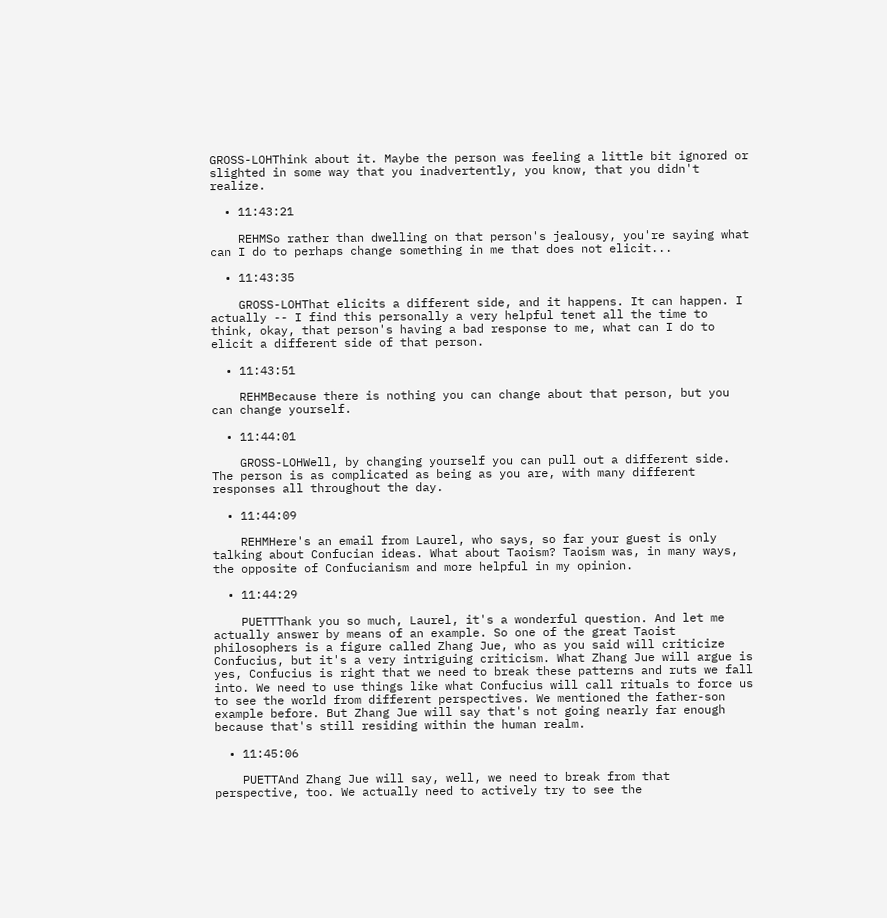GROSS-LOHThink about it. Maybe the person was feeling a little bit ignored or slighted in some way that you inadvertently, you know, that you didn't realize.

  • 11:43:21

    REHMSo rather than dwelling on that person's jealousy, you're saying what can I do to perhaps change something in me that does not elicit...

  • 11:43:35

    GROSS-LOHThat elicits a different side, and it happens. It can happen. I actually -- I find this personally a very helpful tenet all the time to think, okay, that person's having a bad response to me, what can I do to elicit a different side of that person.

  • 11:43:51

    REHMBecause there is nothing you can change about that person, but you can change yourself.

  • 11:44:01

    GROSS-LOHWell, by changing yourself you can pull out a different side. The person is as complicated as being as you are, with many different responses all throughout the day.

  • 11:44:09

    REHMHere's an email from Laurel, who says, so far your guest is only talking about Confucian ideas. What about Taoism? Taoism was, in many ways, the opposite of Confucianism and more helpful in my opinion.

  • 11:44:29

    PUETTThank you so much, Laurel, it's a wonderful question. And let me actually answer by means of an example. So one of the great Taoist philosophers is a figure called Zhang Jue, who as you said will criticize Confucius, but it's a very intriguing criticism. What Zhang Jue will argue is yes, Confucius is right that we need to break these patterns and ruts we fall into. We need to use things like what Confucius will call rituals to force us to see the world from different perspectives. We mentioned the father-son example before. But Zhang Jue will say that's not going nearly far enough because that's still residing within the human realm.

  • 11:45:06

    PUETTAnd Zhang Jue will say, well, we need to break from that perspective, too. We actually need to actively try to see the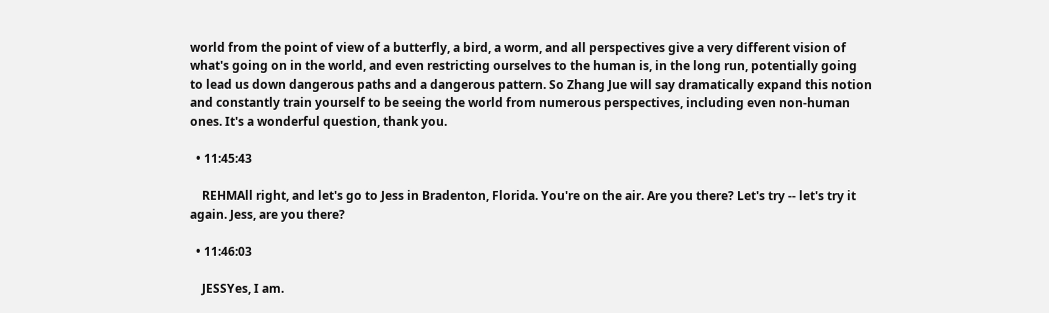world from the point of view of a butterfly, a bird, a worm, and all perspectives give a very different vision of what's going on in the world, and even restricting ourselves to the human is, in the long run, potentially going to lead us down dangerous paths and a dangerous pattern. So Zhang Jue will say dramatically expand this notion and constantly train yourself to be seeing the world from numerous perspectives, including even non-human ones. It's a wonderful question, thank you.

  • 11:45:43

    REHMAll right, and let's go to Jess in Bradenton, Florida. You're on the air. Are you there? Let's try -- let's try it again. Jess, are you there?

  • 11:46:03

    JESSYes, I am.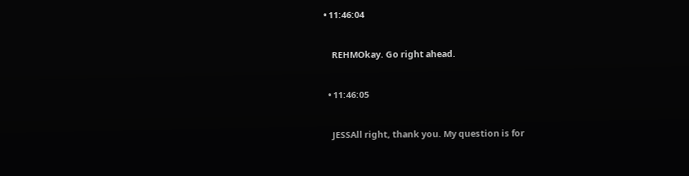• 11:46:04

    REHMOkay. Go right ahead.

  • 11:46:05

    JESSAll right, thank you. My question is for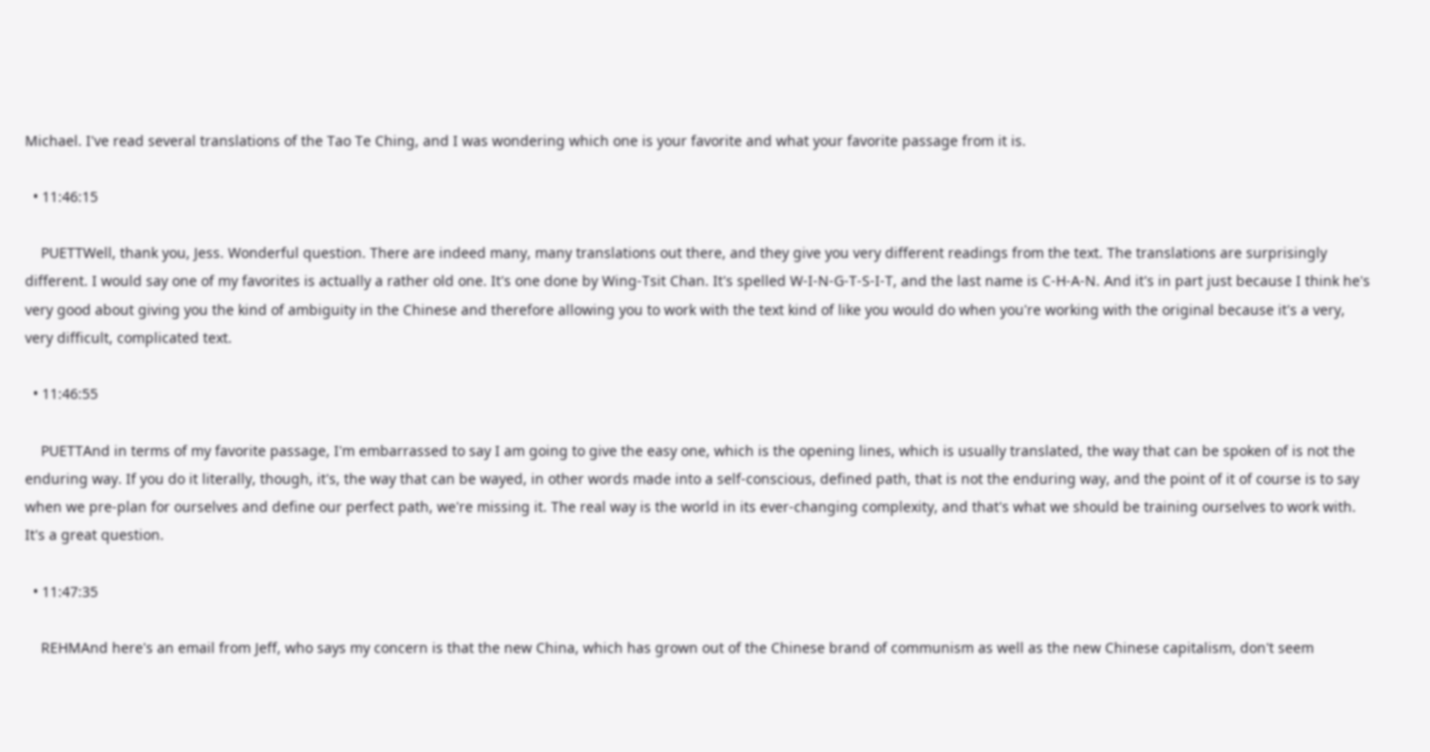Michael. I've read several translations of the Tao Te Ching, and I was wondering which one is your favorite and what your favorite passage from it is.

  • 11:46:15

    PUETTWell, thank you, Jess. Wonderful question. There are indeed many, many translations out there, and they give you very different readings from the text. The translations are surprisingly different. I would say one of my favorites is actually a rather old one. It's one done by Wing-Tsit Chan. It's spelled W-I-N-G-T-S-I-T, and the last name is C-H-A-N. And it's in part just because I think he's very good about giving you the kind of ambiguity in the Chinese and therefore allowing you to work with the text kind of like you would do when you're working with the original because it's a very, very difficult, complicated text.

  • 11:46:55

    PUETTAnd in terms of my favorite passage, I'm embarrassed to say I am going to give the easy one, which is the opening lines, which is usually translated, the way that can be spoken of is not the enduring way. If you do it literally, though, it's, the way that can be wayed, in other words made into a self-conscious, defined path, that is not the enduring way, and the point of it of course is to say when we pre-plan for ourselves and define our perfect path, we're missing it. The real way is the world in its ever-changing complexity, and that's what we should be training ourselves to work with. It's a great question.

  • 11:47:35

    REHMAnd here's an email from Jeff, who says my concern is that the new China, which has grown out of the Chinese brand of communism as well as the new Chinese capitalism, don't seem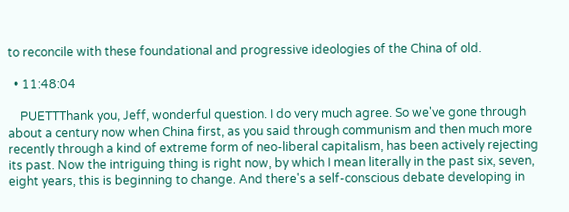to reconcile with these foundational and progressive ideologies of the China of old.

  • 11:48:04

    PUETTThank you, Jeff, wonderful question. I do very much agree. So we've gone through about a century now when China first, as you said through communism and then much more recently through a kind of extreme form of neo-liberal capitalism, has been actively rejecting its past. Now the intriguing thing is right now, by which I mean literally in the past six, seven, eight years, this is beginning to change. And there's a self-conscious debate developing in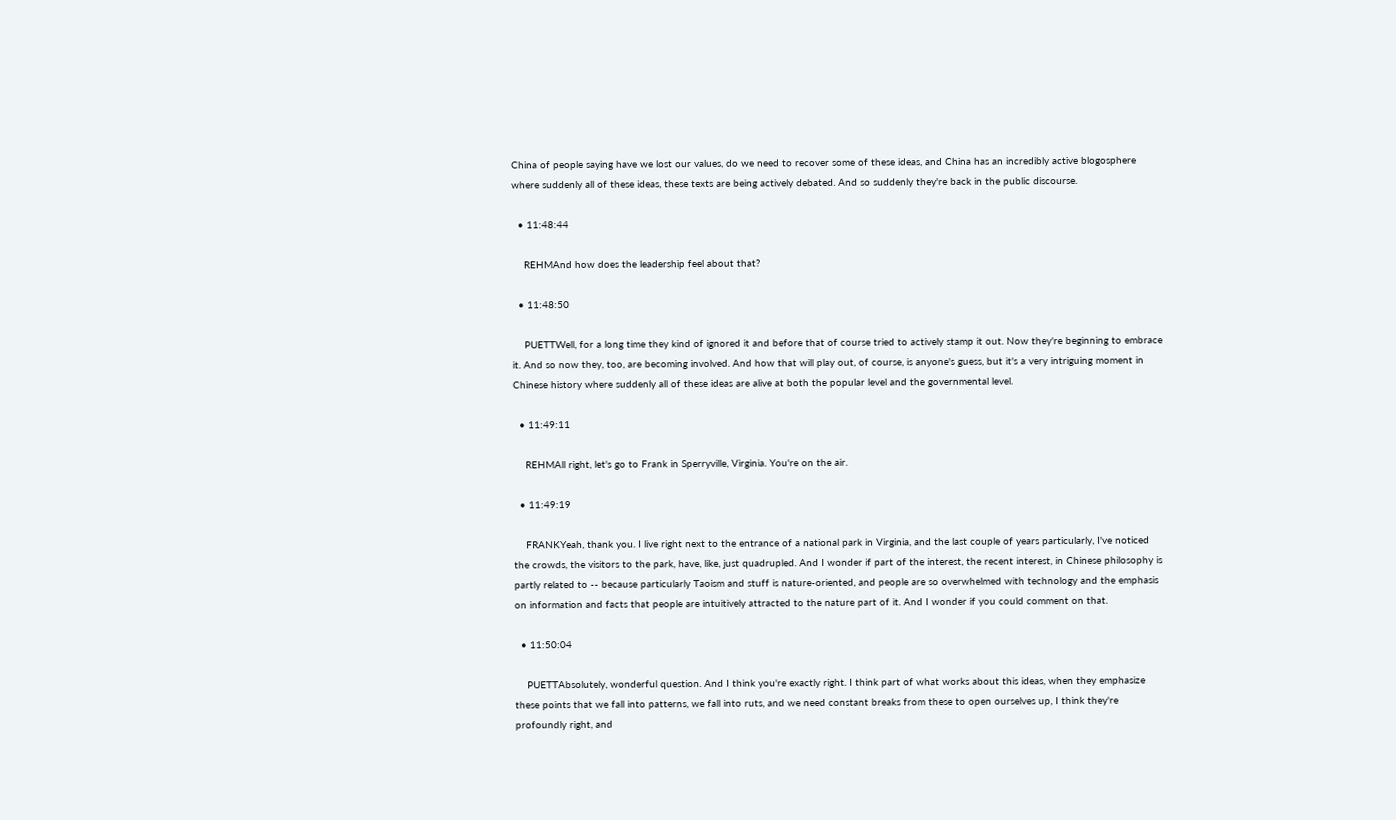China of people saying have we lost our values, do we need to recover some of these ideas, and China has an incredibly active blogosphere where suddenly all of these ideas, these texts are being actively debated. And so suddenly they're back in the public discourse.

  • 11:48:44

    REHMAnd how does the leadership feel about that?

  • 11:48:50

    PUETTWell, for a long time they kind of ignored it and before that of course tried to actively stamp it out. Now they're beginning to embrace it. And so now they, too, are becoming involved. And how that will play out, of course, is anyone's guess, but it's a very intriguing moment in Chinese history where suddenly all of these ideas are alive at both the popular level and the governmental level.

  • 11:49:11

    REHMAll right, let's go to Frank in Sperryville, Virginia. You're on the air.

  • 11:49:19

    FRANKYeah, thank you. I live right next to the entrance of a national park in Virginia, and the last couple of years particularly, I've noticed the crowds, the visitors to the park, have, like, just quadrupled. And I wonder if part of the interest, the recent interest, in Chinese philosophy is partly related to -- because particularly Taoism and stuff is nature-oriented, and people are so overwhelmed with technology and the emphasis on information and facts that people are intuitively attracted to the nature part of it. And I wonder if you could comment on that.

  • 11:50:04

    PUETTAbsolutely, wonderful question. And I think you're exactly right. I think part of what works about this ideas, when they emphasize these points that we fall into patterns, we fall into ruts, and we need constant breaks from these to open ourselves up, I think they're profoundly right, and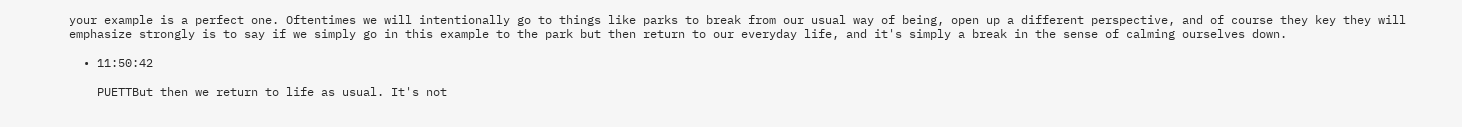your example is a perfect one. Oftentimes we will intentionally go to things like parks to break from our usual way of being, open up a different perspective, and of course they key they will emphasize strongly is to say if we simply go in this example to the park but then return to our everyday life, and it's simply a break in the sense of calming ourselves down.

  • 11:50:42

    PUETTBut then we return to life as usual. It's not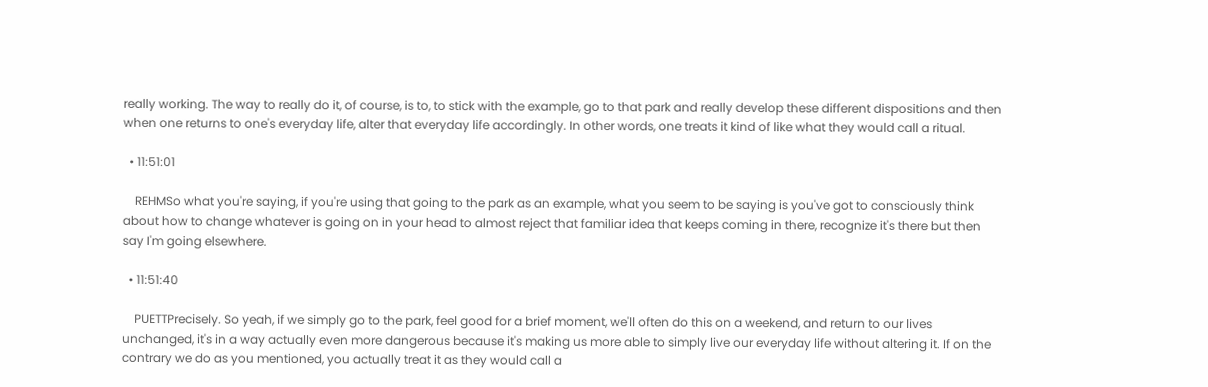really working. The way to really do it, of course, is to, to stick with the example, go to that park and really develop these different dispositions and then when one returns to one's everyday life, alter that everyday life accordingly. In other words, one treats it kind of like what they would call a ritual.

  • 11:51:01

    REHMSo what you're saying, if you're using that going to the park as an example, what you seem to be saying is you've got to consciously think about how to change whatever is going on in your head to almost reject that familiar idea that keeps coming in there, recognize it's there but then say I'm going elsewhere.

  • 11:51:40

    PUETTPrecisely. So yeah, if we simply go to the park, feel good for a brief moment, we'll often do this on a weekend, and return to our lives unchanged, it's in a way actually even more dangerous because it's making us more able to simply live our everyday life without altering it. If on the contrary we do as you mentioned, you actually treat it as they would call a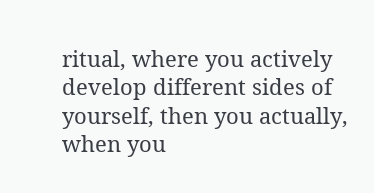ritual, where you actively develop different sides of yourself, then you actually, when you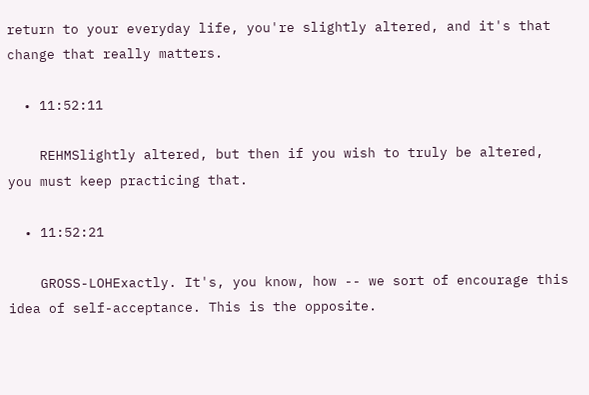return to your everyday life, you're slightly altered, and it's that change that really matters.

  • 11:52:11

    REHMSlightly altered, but then if you wish to truly be altered, you must keep practicing that.

  • 11:52:21

    GROSS-LOHExactly. It's, you know, how -- we sort of encourage this idea of self-acceptance. This is the opposite.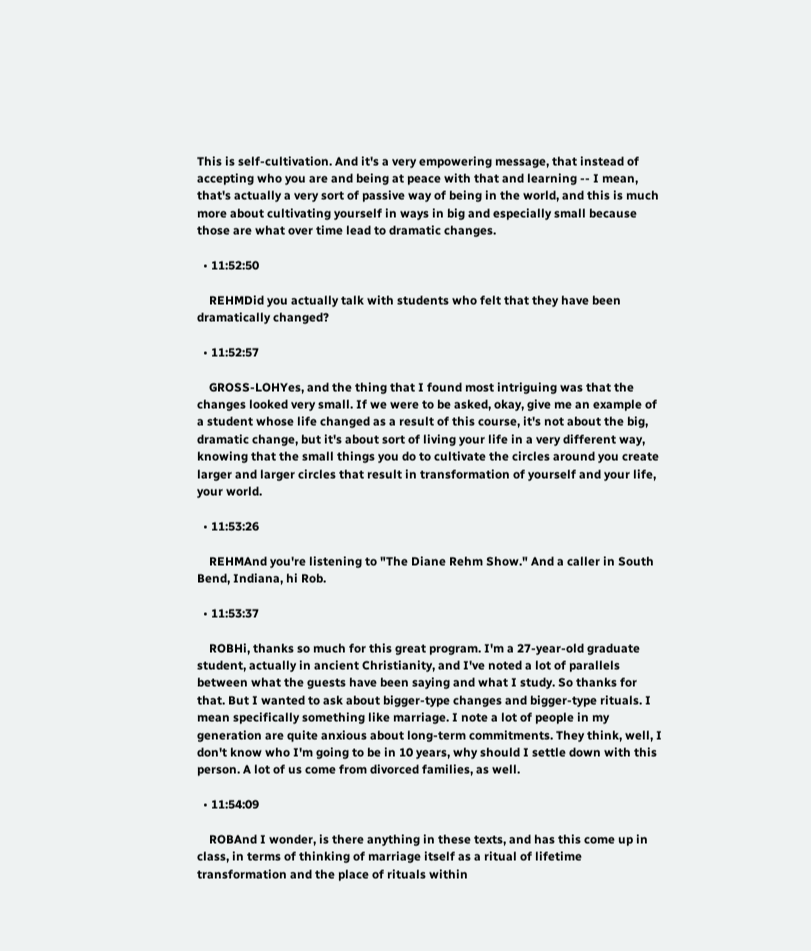This is self-cultivation. And it's a very empowering message, that instead of accepting who you are and being at peace with that and learning -- I mean, that's actually a very sort of passive way of being in the world, and this is much more about cultivating yourself in ways in big and especially small because those are what over time lead to dramatic changes.

  • 11:52:50

    REHMDid you actually talk with students who felt that they have been dramatically changed?

  • 11:52:57

    GROSS-LOHYes, and the thing that I found most intriguing was that the changes looked very small. If we were to be asked, okay, give me an example of a student whose life changed as a result of this course, it's not about the big, dramatic change, but it's about sort of living your life in a very different way, knowing that the small things you do to cultivate the circles around you create larger and larger circles that result in transformation of yourself and your life, your world.

  • 11:53:26

    REHMAnd you're listening to "The Diane Rehm Show." And a caller in South Bend, Indiana, hi Rob.

  • 11:53:37

    ROBHi, thanks so much for this great program. I'm a 27-year-old graduate student, actually in ancient Christianity, and I've noted a lot of parallels between what the guests have been saying and what I study. So thanks for that. But I wanted to ask about bigger-type changes and bigger-type rituals. I mean specifically something like marriage. I note a lot of people in my generation are quite anxious about long-term commitments. They think, well, I don't know who I'm going to be in 10 years, why should I settle down with this person. A lot of us come from divorced families, as well.

  • 11:54:09

    ROBAnd I wonder, is there anything in these texts, and has this come up in class, in terms of thinking of marriage itself as a ritual of lifetime transformation and the place of rituals within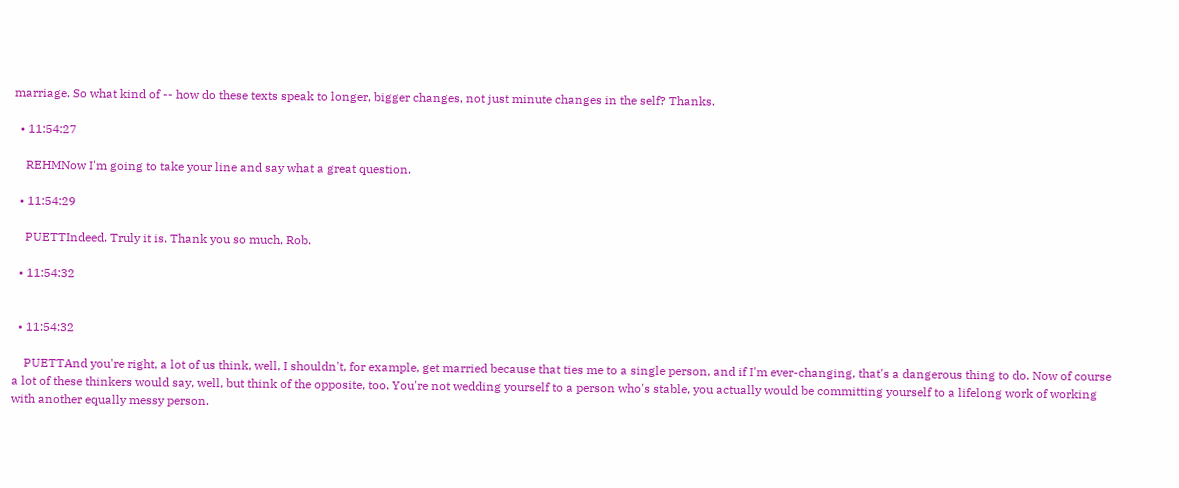marriage. So what kind of -- how do these texts speak to longer, bigger changes, not just minute changes in the self? Thanks.

  • 11:54:27

    REHMNow I'm going to take your line and say what a great question.

  • 11:54:29

    PUETTIndeed. Truly it is. Thank you so much, Rob.

  • 11:54:32


  • 11:54:32

    PUETTAnd you're right, a lot of us think, well, I shouldn't, for example, get married because that ties me to a single person, and if I'm ever-changing, that's a dangerous thing to do. Now of course a lot of these thinkers would say, well, but think of the opposite, too. You're not wedding yourself to a person who's stable, you actually would be committing yourself to a lifelong work of working with another equally messy person.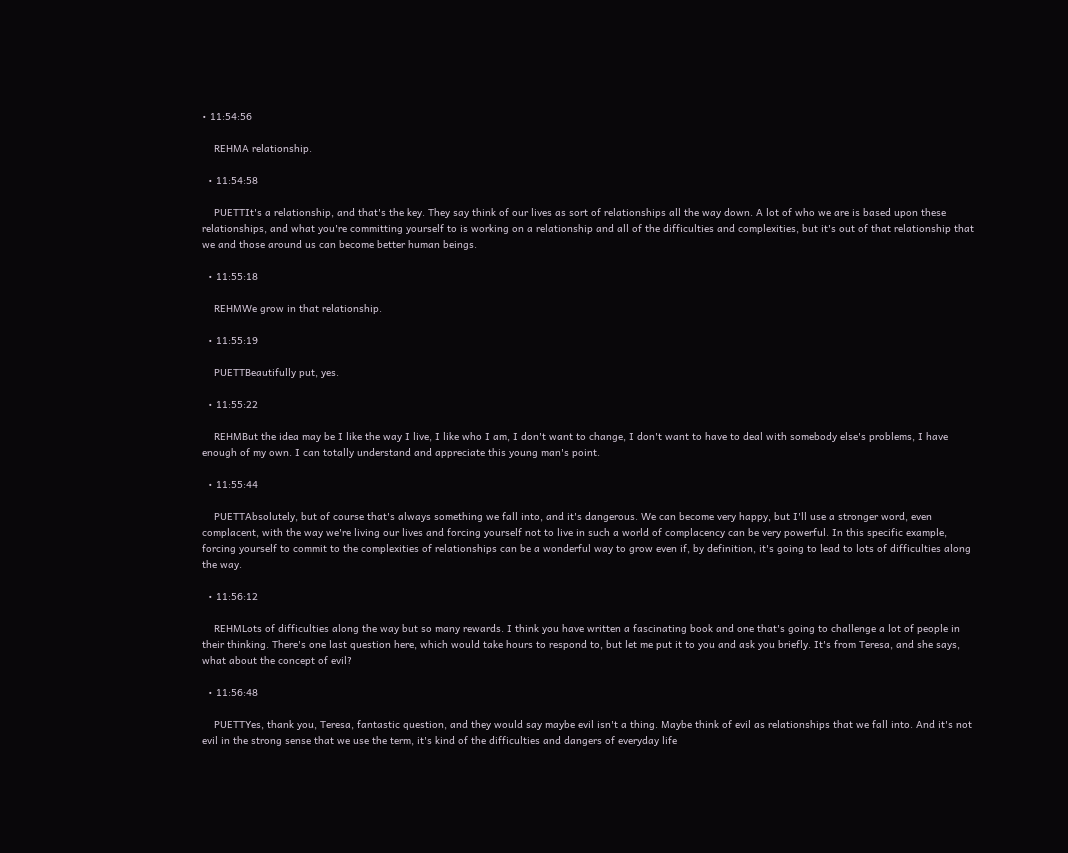• 11:54:56

    REHMA relationship.

  • 11:54:58

    PUETTIt's a relationship, and that's the key. They say think of our lives as sort of relationships all the way down. A lot of who we are is based upon these relationships, and what you're committing yourself to is working on a relationship and all of the difficulties and complexities, but it's out of that relationship that we and those around us can become better human beings.

  • 11:55:18

    REHMWe grow in that relationship.

  • 11:55:19

    PUETTBeautifully put, yes.

  • 11:55:22

    REHMBut the idea may be I like the way I live, I like who I am, I don't want to change, I don't want to have to deal with somebody else's problems, I have enough of my own. I can totally understand and appreciate this young man's point.

  • 11:55:44

    PUETTAbsolutely, but of course that's always something we fall into, and it's dangerous. We can become very happy, but I'll use a stronger word, even complacent, with the way we're living our lives and forcing yourself not to live in such a world of complacency can be very powerful. In this specific example, forcing yourself to commit to the complexities of relationships can be a wonderful way to grow even if, by definition, it's going to lead to lots of difficulties along the way.

  • 11:56:12

    REHMLots of difficulties along the way but so many rewards. I think you have written a fascinating book and one that's going to challenge a lot of people in their thinking. There's one last question here, which would take hours to respond to, but let me put it to you and ask you briefly. It's from Teresa, and she says, what about the concept of evil?

  • 11:56:48

    PUETTYes, thank you, Teresa, fantastic question, and they would say maybe evil isn't a thing. Maybe think of evil as relationships that we fall into. And it's not evil in the strong sense that we use the term, it's kind of the difficulties and dangers of everyday life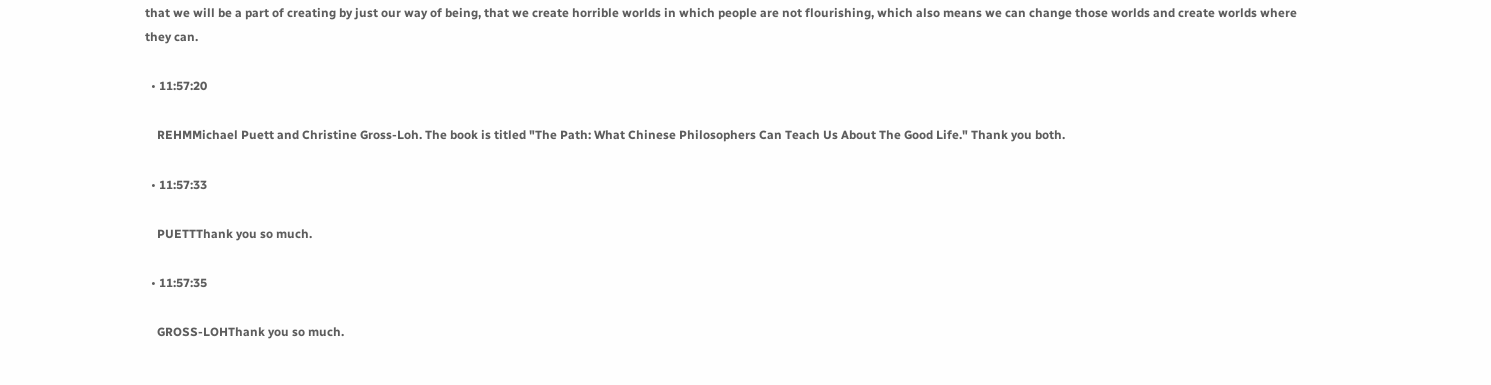that we will be a part of creating by just our way of being, that we create horrible worlds in which people are not flourishing, which also means we can change those worlds and create worlds where they can.

  • 11:57:20

    REHMMichael Puett and Christine Gross-Loh. The book is titled "The Path: What Chinese Philosophers Can Teach Us About The Good Life." Thank you both.

  • 11:57:33

    PUETTThank you so much.

  • 11:57:35

    GROSS-LOHThank you so much.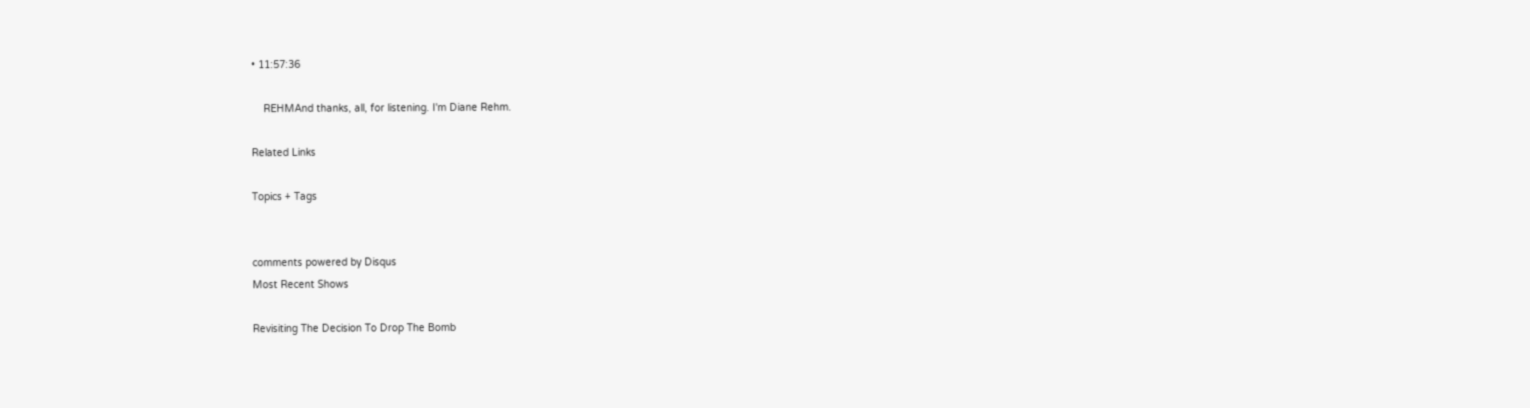• 11:57:36

    REHMAnd thanks, all, for listening. I'm Diane Rehm.

Related Links

Topics + Tags


comments powered by Disqus
Most Recent Shows

Revisiting The Decision To Drop The Bomb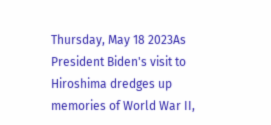Thursday, May 18 2023As President Biden's visit to Hiroshima dredges up memories of World War II,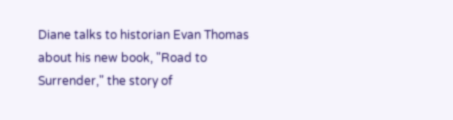Diane talks to historian Evan Thomas about his new book, "Road to Surrender," the story of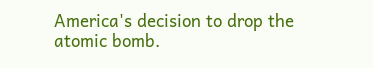America's decision to drop the atomic bomb.